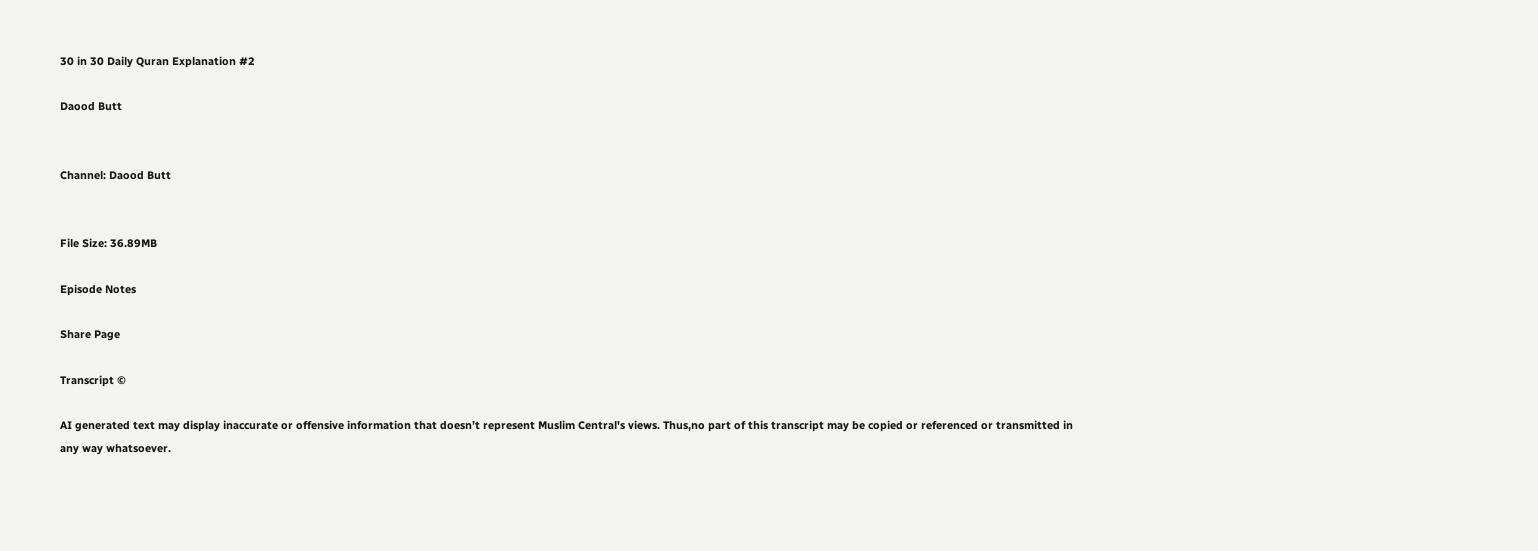30 in 30 Daily Quran Explanation #2

Daood Butt


Channel: Daood Butt


File Size: 36.89MB

Episode Notes

Share Page

Transcript ©

AI generated text may display inaccurate or offensive information that doesn’t represent Muslim Central's views. Thus,no part of this transcript may be copied or referenced or transmitted in any way whatsoever.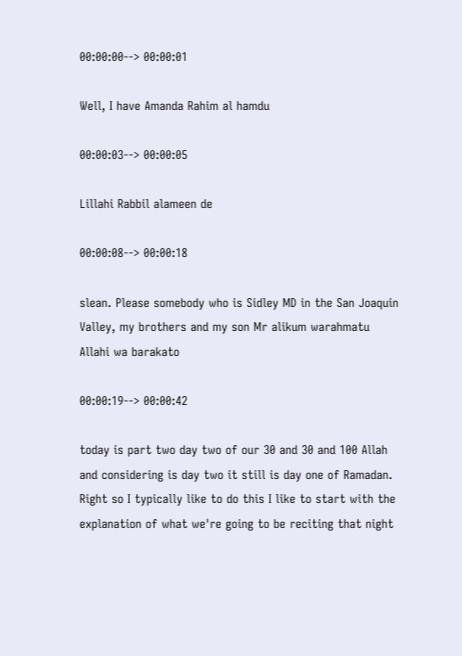00:00:00--> 00:00:01

Well, I have Amanda Rahim al hamdu

00:00:03--> 00:00:05

Lillahi Rabbil alameen de

00:00:08--> 00:00:18

slean. Please somebody who is Sidley MD in the San Joaquin Valley, my brothers and my son Mr alikum warahmatu Allahi wa barakato

00:00:19--> 00:00:42

today is part two day two of our 30 and 30 and 100 Allah and considering is day two it still is day one of Ramadan. Right so I typically like to do this I like to start with the explanation of what we're going to be reciting that night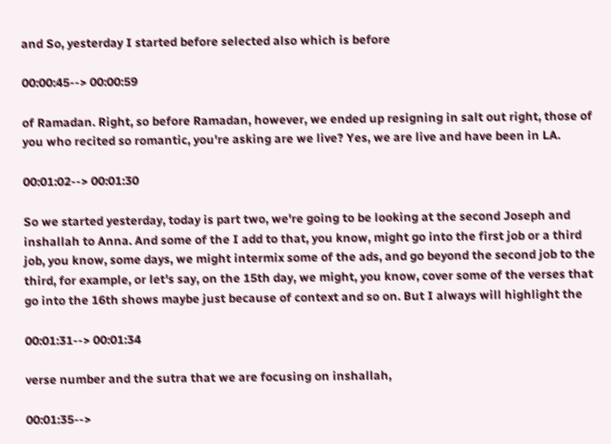and So, yesterday I started before selected also which is before

00:00:45--> 00:00:59

of Ramadan. Right, so before Ramadan, however, we ended up resigning in salt out right, those of you who recited so romantic, you're asking are we live? Yes, we are live and have been in LA.

00:01:02--> 00:01:30

So we started yesterday, today is part two, we're going to be looking at the second Joseph and inshallah to Anna. And some of the I add to that, you know, might go into the first job or a third job, you know, some days, we might intermix some of the ads, and go beyond the second job to the third, for example, or let's say, on the 15th day, we might, you know, cover some of the verses that go into the 16th shows maybe just because of context and so on. But I always will highlight the

00:01:31--> 00:01:34

verse number and the sutra that we are focusing on inshallah,

00:01:35-->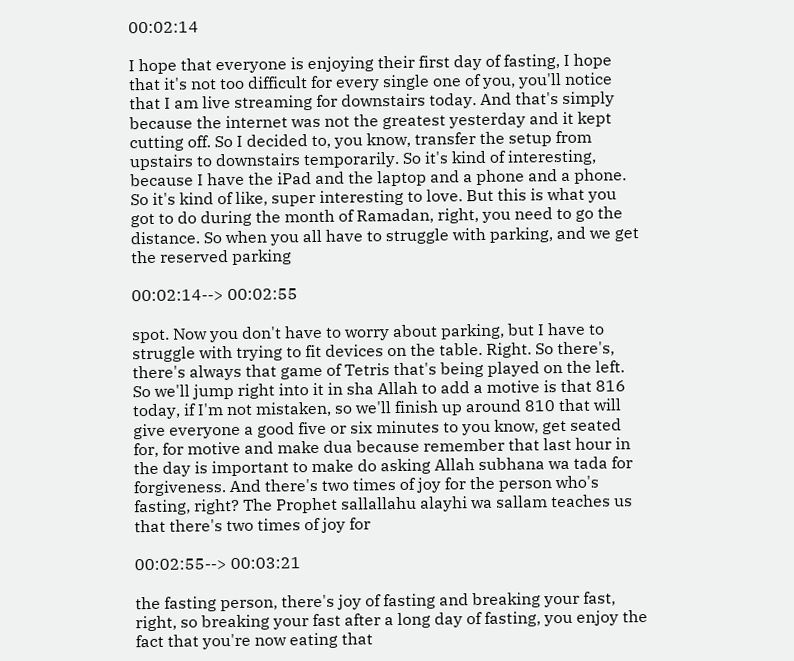00:02:14

I hope that everyone is enjoying their first day of fasting, I hope that it's not too difficult for every single one of you, you'll notice that I am live streaming for downstairs today. And that's simply because the internet was not the greatest yesterday and it kept cutting off. So I decided to, you know, transfer the setup from upstairs to downstairs temporarily. So it's kind of interesting, because I have the iPad and the laptop and a phone and a phone. So it's kind of like, super interesting to love. But this is what you got to do during the month of Ramadan, right, you need to go the distance. So when you all have to struggle with parking, and we get the reserved parking

00:02:14--> 00:02:55

spot. Now you don't have to worry about parking, but I have to struggle with trying to fit devices on the table. Right. So there's, there's always that game of Tetris that's being played on the left. So we'll jump right into it in sha Allah to add a motive is that 816 today, if I'm not mistaken, so we'll finish up around 810 that will give everyone a good five or six minutes to you know, get seated for, for motive and make dua because remember that last hour in the day is important to make do asking Allah subhana wa tada for forgiveness. And there's two times of joy for the person who's fasting, right? The Prophet sallallahu alayhi wa sallam teaches us that there's two times of joy for

00:02:55--> 00:03:21

the fasting person, there's joy of fasting and breaking your fast, right, so breaking your fast after a long day of fasting, you enjoy the fact that you're now eating that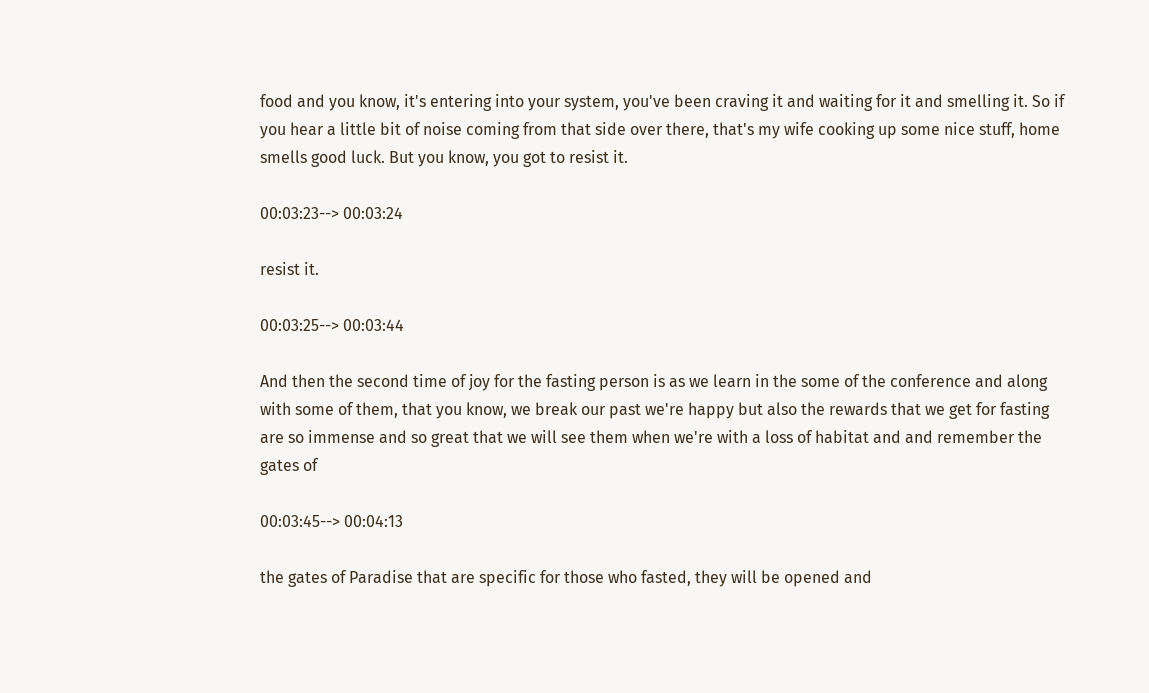food and you know, it's entering into your system, you've been craving it and waiting for it and smelling it. So if you hear a little bit of noise coming from that side over there, that's my wife cooking up some nice stuff, home smells good luck. But you know, you got to resist it.

00:03:23--> 00:03:24

resist it.

00:03:25--> 00:03:44

And then the second time of joy for the fasting person is as we learn in the some of the conference and along with some of them, that you know, we break our past we're happy but also the rewards that we get for fasting are so immense and so great that we will see them when we're with a loss of habitat and and remember the gates of

00:03:45--> 00:04:13

the gates of Paradise that are specific for those who fasted, they will be opened and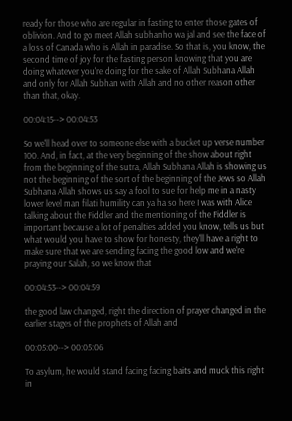ready for those who are regular in fasting to enter those gates of oblivion. And to go meet Allah subhanho wa jal and see the face of a loss of Canada who is Allah in paradise. So that is, you know, the second time of joy for the fasting person knowing that you are doing whatever you're doing for the sake of Allah Subhana Allah and only for Allah Subhan with Allah and no other reason other than that, okay.

00:04:15--> 00:04:53

So we'll head over to someone else with a bucket up verse number 100. And, in fact, at the very beginning of the show about right from the beginning of the sutra, Allah Subhana Allah is showing us not the beginning of the sort of the beginning of the Jews so Allah Subhana Allah shows us say a fool to sue for help me in a nasty lower level man filati humility can ya ha so here I was with Alice talking about the Fiddler and the mentioning of the Fiddler is important because a lot of penalties added you know, tells us but what would you have to show for honesty, they'll have a right to make sure that we are sending facing the good low and we're praying our Salah, so we know that

00:04:53--> 00:04:59

the good law changed, right the direction of prayer changed in the earlier stages of the prophets of Allah and

00:05:00--> 00:05:06

To asylum, he would stand facing facing baits and muck this right in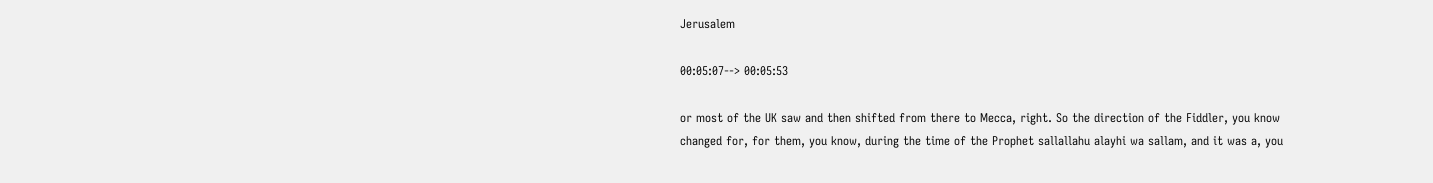Jerusalem

00:05:07--> 00:05:53

or most of the UK saw and then shifted from there to Mecca, right. So the direction of the Fiddler, you know changed for, for them, you know, during the time of the Prophet sallallahu alayhi wa sallam, and it was a, you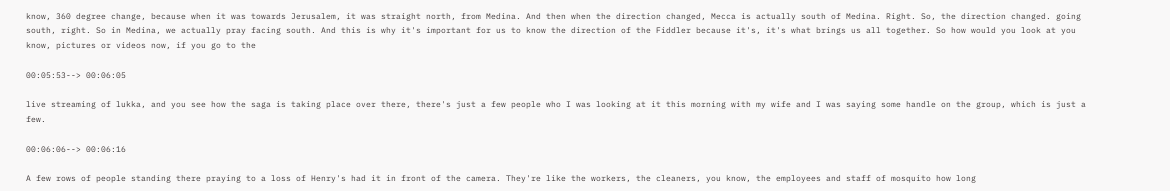know, 360 degree change, because when it was towards Jerusalem, it was straight north, from Medina. And then when the direction changed, Mecca is actually south of Medina. Right. So, the direction changed. going south, right. So in Medina, we actually pray facing south. And this is why it's important for us to know the direction of the Fiddler because it's, it's what brings us all together. So how would you look at you know, pictures or videos now, if you go to the

00:05:53--> 00:06:05

live streaming of lukka, and you see how the saga is taking place over there, there's just a few people who I was looking at it this morning with my wife and I was saying some handle on the group, which is just a few.

00:06:06--> 00:06:16

A few rows of people standing there praying to a loss of Henry's had it in front of the camera. They're like the workers, the cleaners, you know, the employees and staff of mosquito how long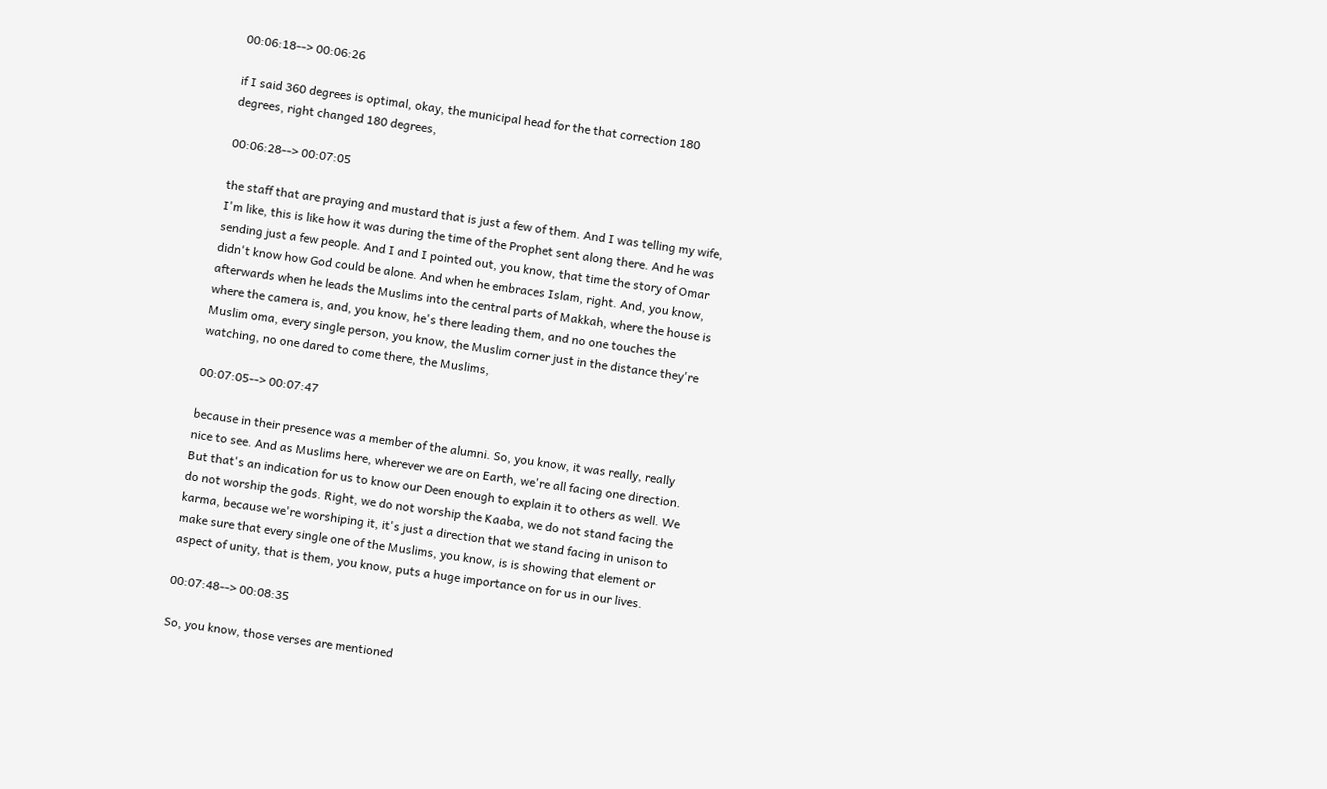00:06:18--> 00:06:26

if I said 360 degrees is optimal, okay, the municipal head for the that correction 180 degrees, right changed 180 degrees,

00:06:28--> 00:07:05

the staff that are praying and mustard that is just a few of them. And I was telling my wife, I'm like, this is like how it was during the time of the Prophet sent along there. And he was sending just a few people. And I and I pointed out, you know, that time the story of Omar didn't know how God could be alone. And when he embraces Islam, right. And, you know, afterwards when he leads the Muslims into the central parts of Makkah, where the house is where the camera is, and, you know, he's there leading them, and no one touches the Muslim oma, every single person, you know, the Muslim corner just in the distance they're watching, no one dared to come there, the Muslims,

00:07:05--> 00:07:47

because in their presence was a member of the alumni. So, you know, it was really, really nice to see. And as Muslims here, wherever we are on Earth, we're all facing one direction. But that's an indication for us to know our Deen enough to explain it to others as well. We do not worship the gods. Right, we do not worship the Kaaba, we do not stand facing the karma, because we're worshiping it, it's just a direction that we stand facing in unison to make sure that every single one of the Muslims, you know, is is showing that element or aspect of unity, that is them, you know, puts a huge importance on for us in our lives.

00:07:48--> 00:08:35

So, you know, those verses are mentioned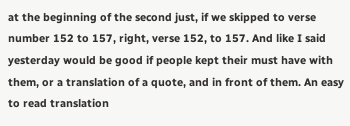at the beginning of the second just, if we skipped to verse number 152 to 157, right, verse 152, to 157. And like I said yesterday would be good if people kept their must have with them, or a translation of a quote, and in front of them. An easy to read translation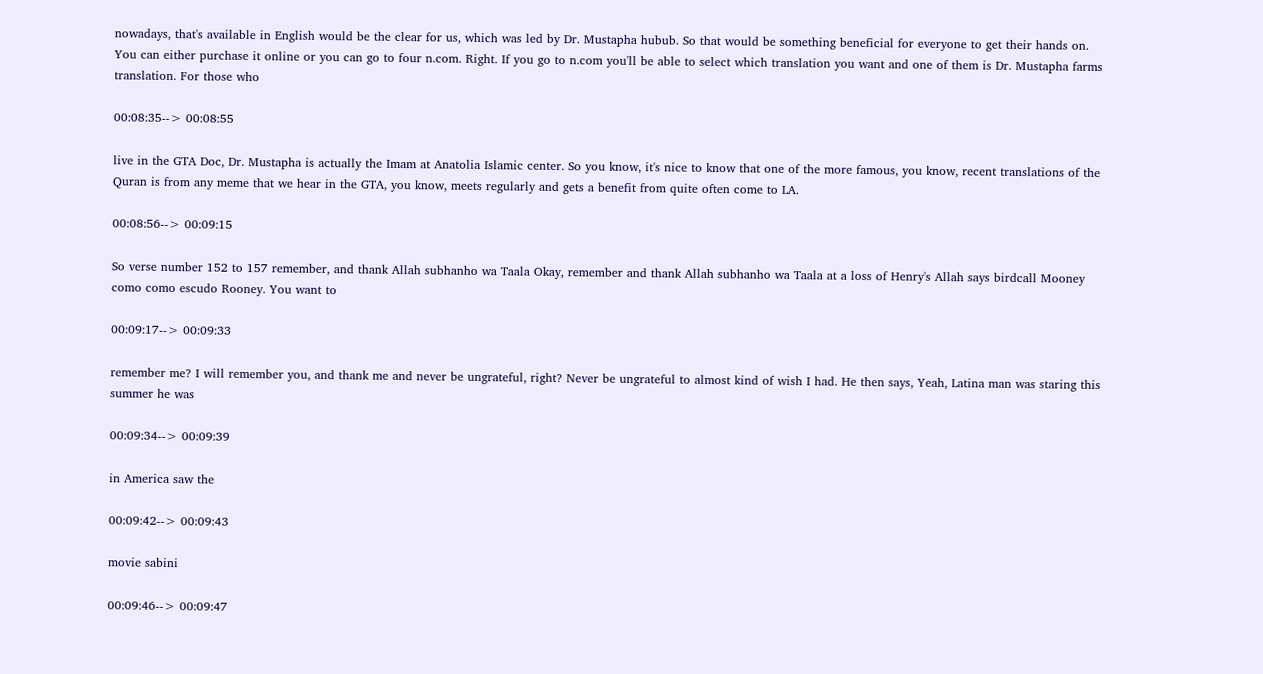nowadays, that's available in English would be the clear for us, which was led by Dr. Mustapha hubub. So that would be something beneficial for everyone to get their hands on. You can either purchase it online or you can go to four n.com. Right. If you go to n.com you'll be able to select which translation you want and one of them is Dr. Mustapha farms translation. For those who

00:08:35--> 00:08:55

live in the GTA Doc, Dr. Mustapha is actually the Imam at Anatolia Islamic center. So you know, it's nice to know that one of the more famous, you know, recent translations of the Quran is from any meme that we hear in the GTA, you know, meets regularly and gets a benefit from quite often come to LA.

00:08:56--> 00:09:15

So verse number 152 to 157 remember, and thank Allah subhanho wa Taala Okay, remember and thank Allah subhanho wa Taala at a loss of Henry's Allah says birdcall Mooney como como escudo Rooney. You want to

00:09:17--> 00:09:33

remember me? I will remember you, and thank me and never be ungrateful, right? Never be ungrateful to almost kind of wish I had. He then says, Yeah, Latina man was staring this summer he was

00:09:34--> 00:09:39

in America saw the

00:09:42--> 00:09:43

movie sabini

00:09:46--> 00:09:47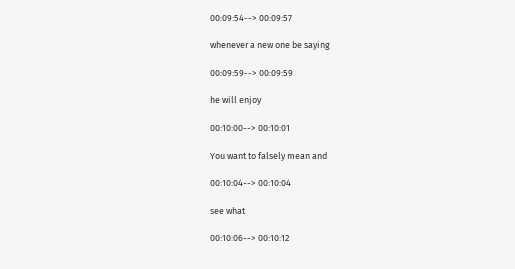00:09:54--> 00:09:57

whenever a new one be saying

00:09:59--> 00:09:59

he will enjoy

00:10:00--> 00:10:01

You want to falsely mean and

00:10:04--> 00:10:04

see what

00:10:06--> 00:10:12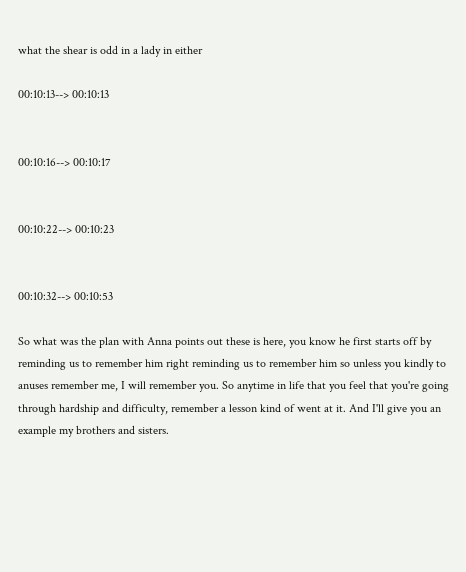what the shear is odd in a lady in either

00:10:13--> 00:10:13


00:10:16--> 00:10:17


00:10:22--> 00:10:23


00:10:32--> 00:10:53

So what was the plan with Anna points out these is here, you know he first starts off by reminding us to remember him right reminding us to remember him so unless you kindly to anuses remember me, I will remember you. So anytime in life that you feel that you're going through hardship and difficulty, remember a lesson kind of went at it. And I'll give you an example my brothers and sisters.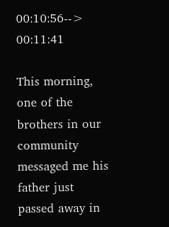00:10:56--> 00:11:41

This morning, one of the brothers in our community messaged me his father just passed away in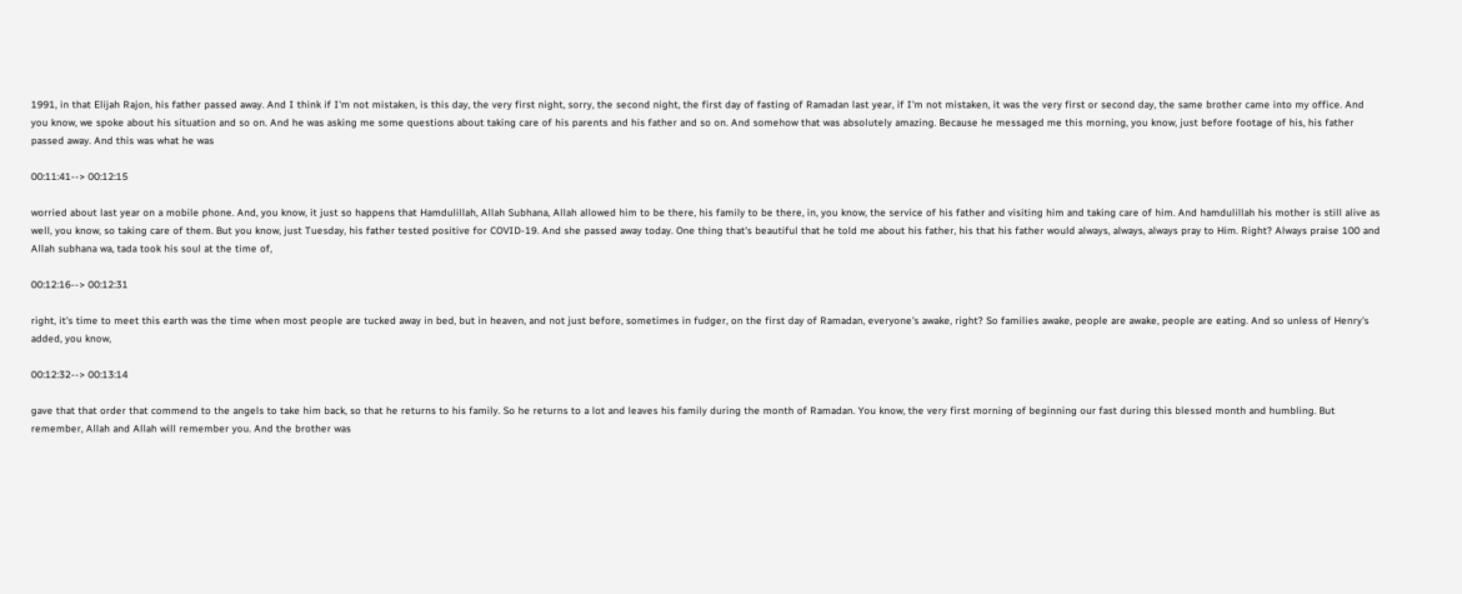1991, in that Elijah Rajon, his father passed away. And I think if I'm not mistaken, is this day, the very first night, sorry, the second night, the first day of fasting of Ramadan last year, if I'm not mistaken, it was the very first or second day, the same brother came into my office. And you know, we spoke about his situation and so on. And he was asking me some questions about taking care of his parents and his father and so on. And somehow that was absolutely amazing. Because he messaged me this morning, you know, just before footage of his, his father passed away. And this was what he was

00:11:41--> 00:12:15

worried about last year on a mobile phone. And, you know, it just so happens that Hamdulillah, Allah Subhana, Allah allowed him to be there, his family to be there, in, you know, the service of his father and visiting him and taking care of him. And hamdulillah his mother is still alive as well, you know, so taking care of them. But you know, just Tuesday, his father tested positive for COVID-19. And she passed away today. One thing that's beautiful that he told me about his father, his that his father would always, always, always pray to Him. Right? Always praise 100 and Allah subhana wa, tada took his soul at the time of,

00:12:16--> 00:12:31

right, it's time to meet this earth was the time when most people are tucked away in bed, but in heaven, and not just before, sometimes in fudger, on the first day of Ramadan, everyone's awake, right? So families awake, people are awake, people are eating. And so unless of Henry's added, you know,

00:12:32--> 00:13:14

gave that that order that commend to the angels to take him back, so that he returns to his family. So he returns to a lot and leaves his family during the month of Ramadan. You know, the very first morning of beginning our fast during this blessed month and humbling. But remember, Allah and Allah will remember you. And the brother was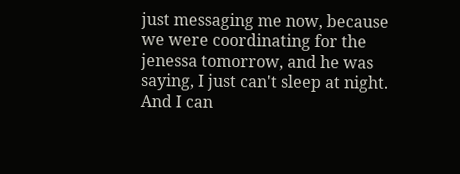just messaging me now, because we were coordinating for the jenessa tomorrow, and he was saying, I just can't sleep at night. And I can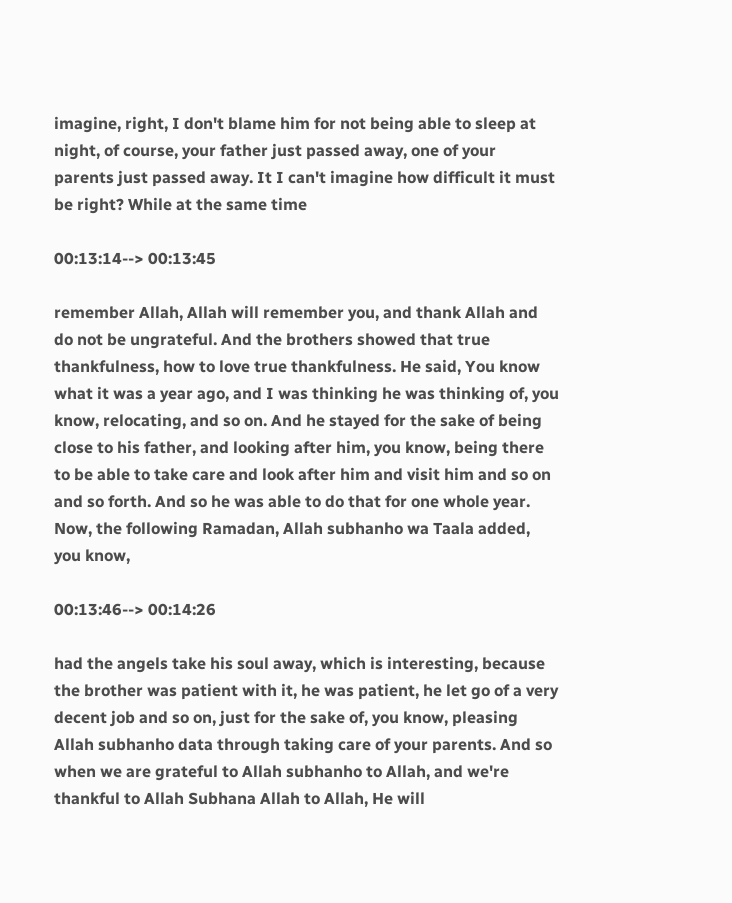imagine, right, I don't blame him for not being able to sleep at night, of course, your father just passed away, one of your parents just passed away. It I can't imagine how difficult it must be right? While at the same time

00:13:14--> 00:13:45

remember Allah, Allah will remember you, and thank Allah and do not be ungrateful. And the brothers showed that true thankfulness, how to love true thankfulness. He said, You know what it was a year ago, and I was thinking he was thinking of, you know, relocating, and so on. And he stayed for the sake of being close to his father, and looking after him, you know, being there to be able to take care and look after him and visit him and so on and so forth. And so he was able to do that for one whole year. Now, the following Ramadan, Allah subhanho wa Taala added, you know,

00:13:46--> 00:14:26

had the angels take his soul away, which is interesting, because the brother was patient with it, he was patient, he let go of a very decent job and so on, just for the sake of, you know, pleasing Allah subhanho data through taking care of your parents. And so when we are grateful to Allah subhanho to Allah, and we're thankful to Allah Subhana Allah to Allah, He will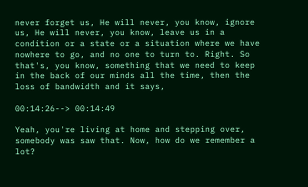never forget us, He will never, you know, ignore us, He will never, you know, leave us in a condition or a state or a situation where we have nowhere to go, and no one to turn to. Right. So that's, you know, something that we need to keep in the back of our minds all the time, then the loss of bandwidth and it says,

00:14:26--> 00:14:49

Yeah, you're living at home and stepping over, somebody was saw that. Now, how do we remember a lot?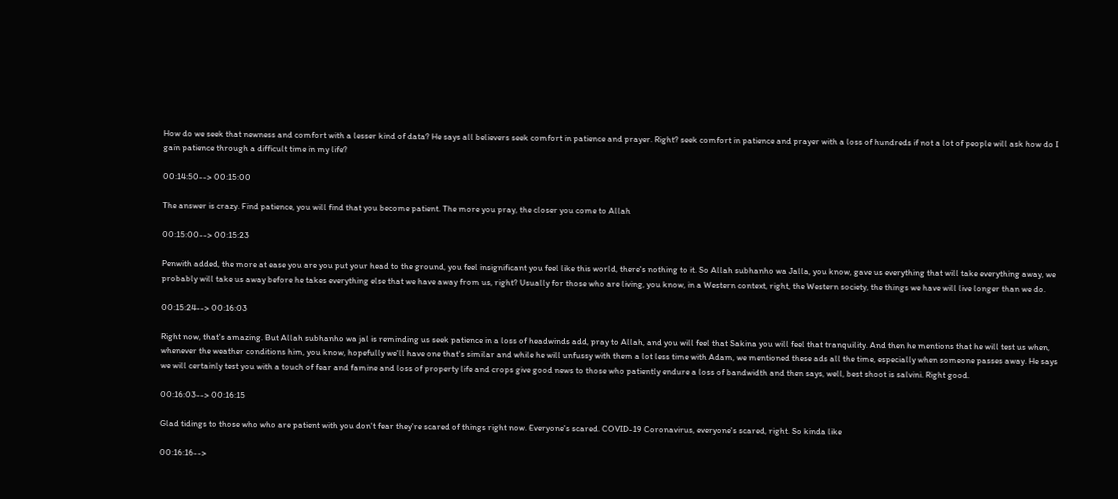How do we seek that newness and comfort with a lesser kind of data? He says all believers seek comfort in patience and prayer. Right? seek comfort in patience and prayer with a loss of hundreds if not a lot of people will ask how do I gain patience through a difficult time in my life?

00:14:50--> 00:15:00

The answer is crazy. Find patience, you will find that you become patient. The more you pray, the closer you come to Allah

00:15:00--> 00:15:23

Penwith added, the more at ease you are you put your head to the ground, you feel insignificant you feel like this world, there's nothing to it. So Allah subhanho wa Jalla, you know, gave us everything that will take everything away, we probably will take us away before he takes everything else that we have away from us, right? Usually for those who are living, you know, in a Western context, right, the Western society, the things we have will live longer than we do.

00:15:24--> 00:16:03

Right now, that's amazing. But Allah subhanho wa jal is reminding us seek patience in a loss of headwinds add, pray to Allah, and you will feel that Sakina you will feel that tranquility. And then he mentions that he will test us when, whenever the weather conditions him, you know, hopefully we'll have one that's similar and while he will unfussy with them a lot less time with Adam, we mentioned these ads all the time, especially when someone passes away. He says we will certainly test you with a touch of fear and famine and loss of property life and crops give good news to those who patiently endure a loss of bandwidth and then says, well, best shoot is salvini. Right good.

00:16:03--> 00:16:15

Glad tidings to those who who are patient with you don't fear they're scared of things right now. Everyone's scared. COVID-19 Coronavirus, everyone's scared, right. So kinda like

00:16:16-->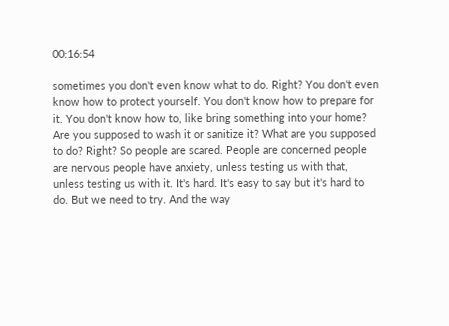00:16:54

sometimes you don't even know what to do. Right? You don't even know how to protect yourself. You don't know how to prepare for it. You don't know how to, like bring something into your home? Are you supposed to wash it or sanitize it? What are you supposed to do? Right? So people are scared. People are concerned people are nervous people have anxiety, unless testing us with that, unless testing us with it. It's hard. It's easy to say but it's hard to do. But we need to try. And the way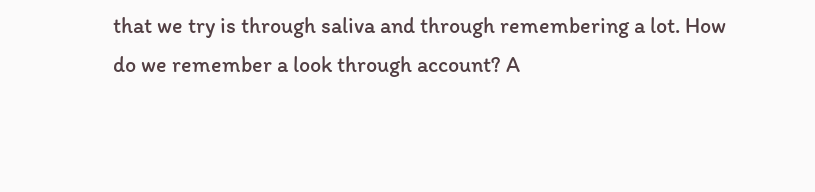that we try is through saliva and through remembering a lot. How do we remember a look through account? A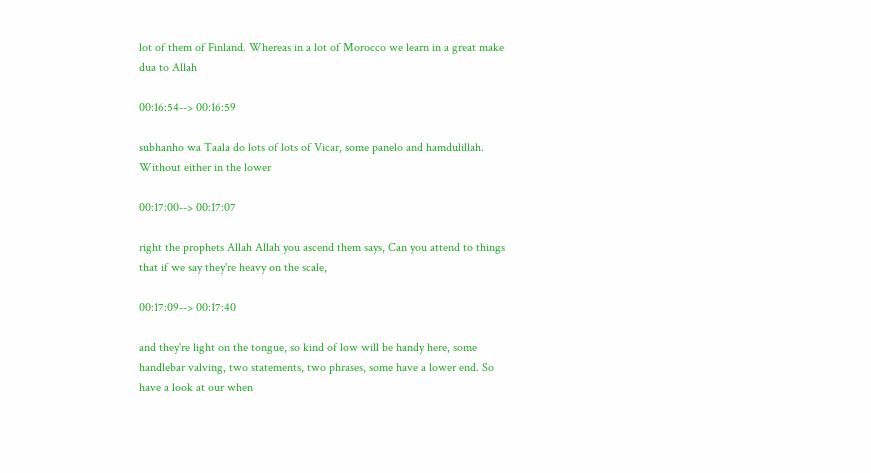lot of them of Finland. Whereas in a lot of Morocco we learn in a great make dua to Allah

00:16:54--> 00:16:59

subhanho wa Taala do lots of lots of Vicar, some panelo and hamdulillah. Without either in the lower

00:17:00--> 00:17:07

right the prophets Allah Allah you ascend them says, Can you attend to things that if we say they're heavy on the scale,

00:17:09--> 00:17:40

and they're light on the tongue, so kind of low will be handy here, some handlebar valving, two statements, two phrases, some have a lower end. So have a look at our when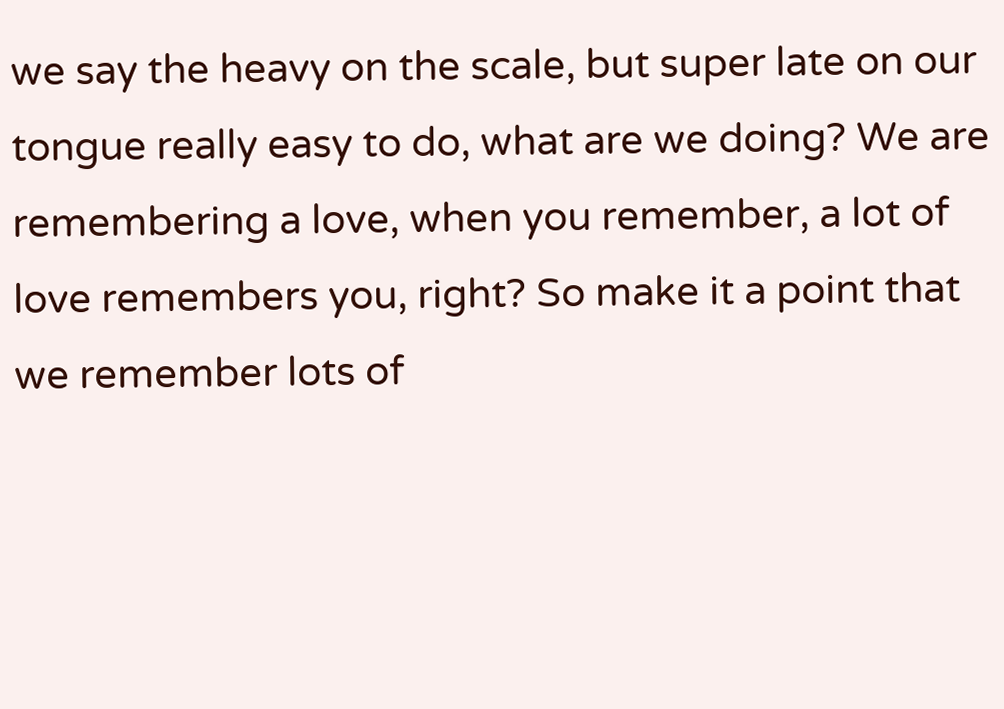we say the heavy on the scale, but super late on our tongue really easy to do, what are we doing? We are remembering a love, when you remember, a lot of love remembers you, right? So make it a point that we remember lots of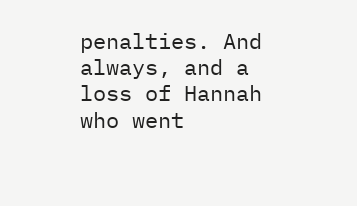penalties. And always, and a loss of Hannah who went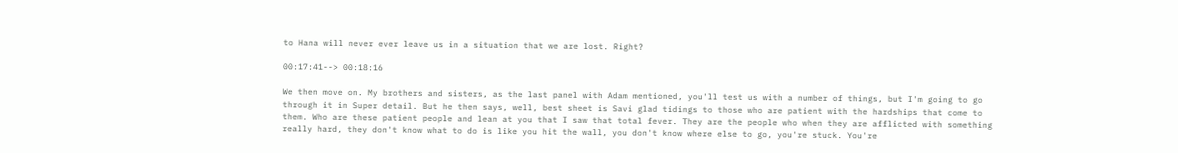to Hana will never ever leave us in a situation that we are lost. Right?

00:17:41--> 00:18:16

We then move on. My brothers and sisters, as the last panel with Adam mentioned, you'll test us with a number of things, but I'm going to go through it in Super detail. But he then says, well, best sheet is Savi glad tidings to those who are patient with the hardships that come to them. Who are these patient people and lean at you that I saw that total fever. They are the people who when they are afflicted with something really hard, they don't know what to do is like you hit the wall, you don't know where else to go, you're stuck. You're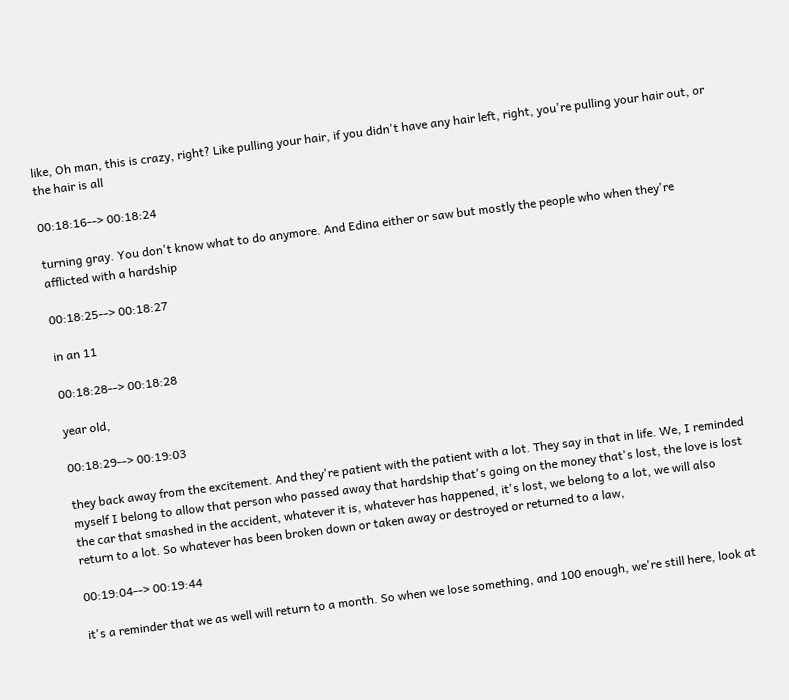like, Oh man, this is crazy, right? Like pulling your hair, if you didn't have any hair left, right, you're pulling your hair out, or the hair is all

00:18:16--> 00:18:24

turning gray. You don't know what to do anymore. And Edina either or saw but mostly the people who when they're afflicted with a hardship

00:18:25--> 00:18:27

in an 11

00:18:28--> 00:18:28

year old,

00:18:29--> 00:19:03

they back away from the excitement. And they're patient with the patient with a lot. They say in that in life. We, I reminded myself I belong to allow that person who passed away that hardship that's going on the money that's lost, the love is lost the car that smashed in the accident, whatever it is, whatever has happened, it's lost, we belong to a lot, we will also return to a lot. So whatever has been broken down or taken away or destroyed or returned to a law,

00:19:04--> 00:19:44

it's a reminder that we as well will return to a month. So when we lose something, and 100 enough, we're still here, look at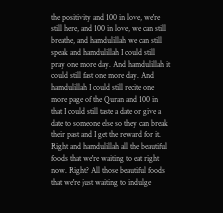the positivity and 100 in love, we're still here, and 100 in love, we can still breathe, and hamdulillah we can still speak and hamdulillah I could still pray one more day. And hamdulillah it could still fast one more day. And hamdulillah I could still recite one more page of the Quran and 100 in that I could still taste a date or give a date to someone else so they can break their past and I get the reward for it. Right and hamdulillah all the beautiful foods that we're waiting to eat right now. Right? All those beautiful foods that we're just waiting to indulge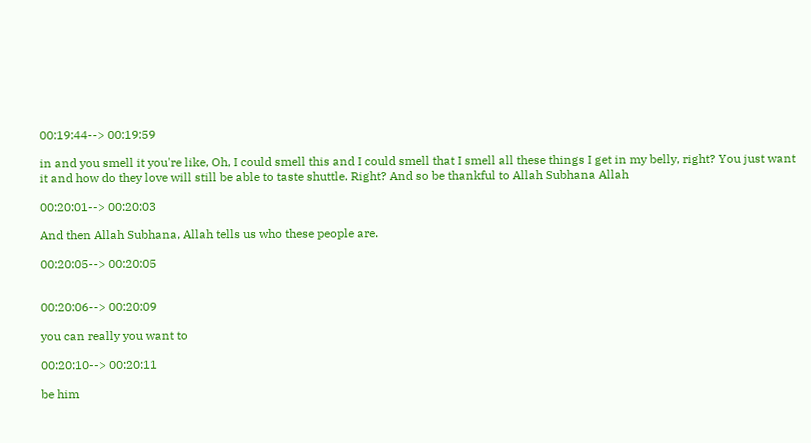00:19:44--> 00:19:59

in and you smell it you're like, Oh, I could smell this and I could smell that I smell all these things I get in my belly, right? You just want it and how do they love will still be able to taste shuttle. Right? And so be thankful to Allah Subhana Allah

00:20:01--> 00:20:03

And then Allah Subhana, Allah tells us who these people are.

00:20:05--> 00:20:05


00:20:06--> 00:20:09

you can really you want to

00:20:10--> 00:20:11

be him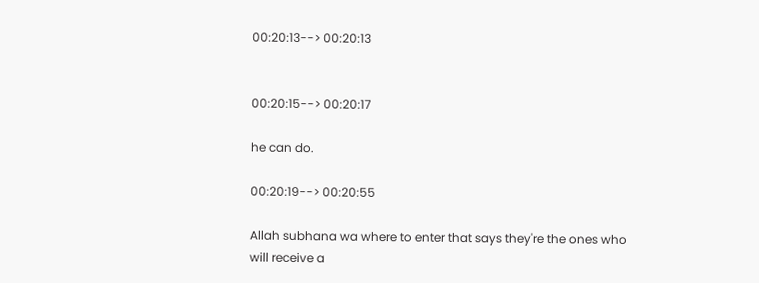00:20:13--> 00:20:13


00:20:15--> 00:20:17

he can do.

00:20:19--> 00:20:55

Allah subhana wa where to enter that says they're the ones who will receive a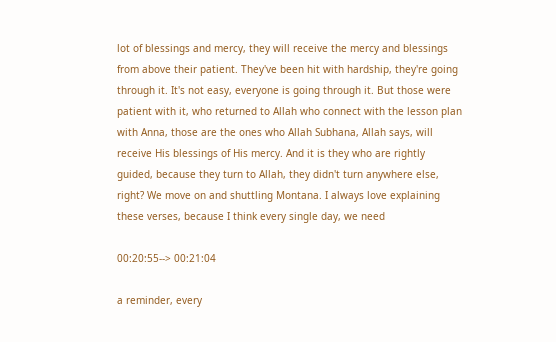lot of blessings and mercy, they will receive the mercy and blessings from above their patient. They've been hit with hardship, they're going through it. It's not easy, everyone is going through it. But those were patient with it, who returned to Allah who connect with the lesson plan with Anna, those are the ones who Allah Subhana, Allah says, will receive His blessings of His mercy. And it is they who are rightly guided, because they turn to Allah, they didn't turn anywhere else, right? We move on and shuttling Montana. I always love explaining these verses, because I think every single day, we need

00:20:55--> 00:21:04

a reminder, every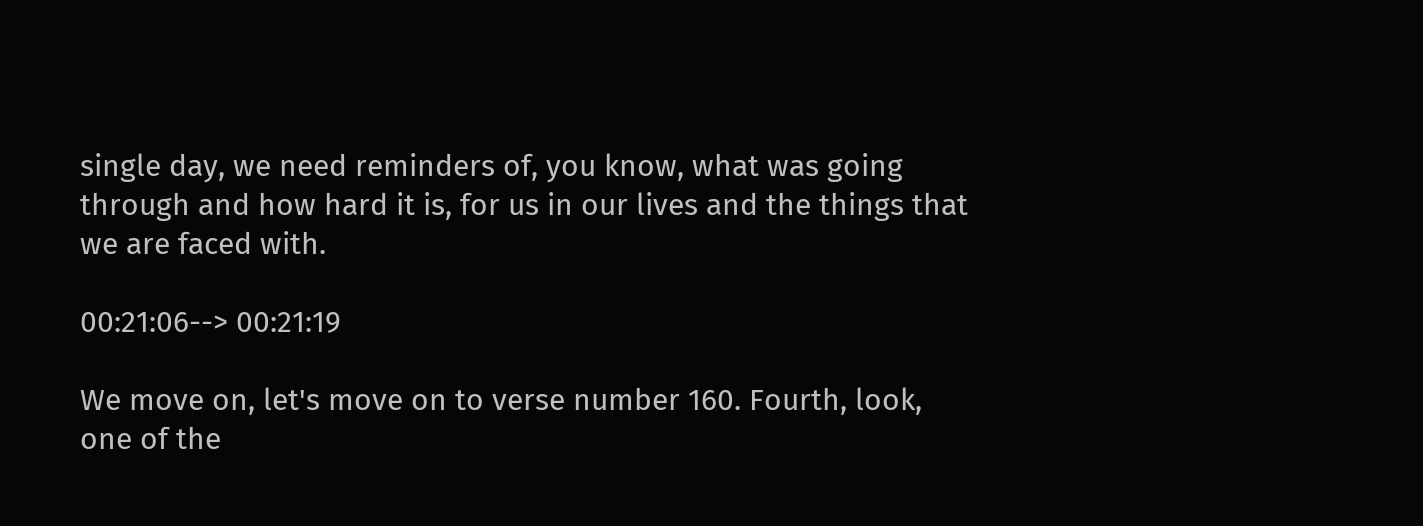single day, we need reminders of, you know, what was going through and how hard it is, for us in our lives and the things that we are faced with.

00:21:06--> 00:21:19

We move on, let's move on to verse number 160. Fourth, look, one of the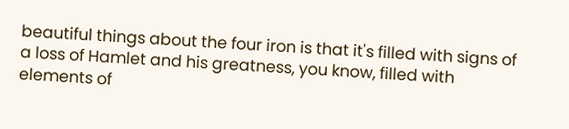beautiful things about the four iron is that it's filled with signs of a loss of Hamlet and his greatness, you know, filled with elements of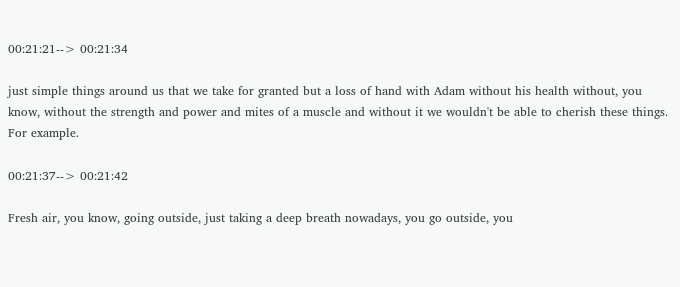00:21:21--> 00:21:34

just simple things around us that we take for granted but a loss of hand with Adam without his health without, you know, without the strength and power and mites of a muscle and without it we wouldn't be able to cherish these things. For example.

00:21:37--> 00:21:42

Fresh air, you know, going outside, just taking a deep breath nowadays, you go outside, you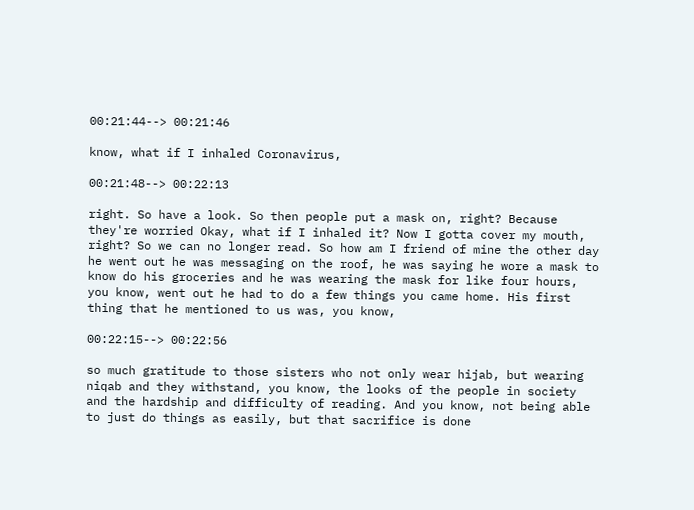00:21:44--> 00:21:46

know, what if I inhaled Coronavirus,

00:21:48--> 00:22:13

right. So have a look. So then people put a mask on, right? Because they're worried Okay, what if I inhaled it? Now I gotta cover my mouth, right? So we can no longer read. So how am I friend of mine the other day he went out he was messaging on the roof, he was saying he wore a mask to know do his groceries and he was wearing the mask for like four hours, you know, went out he had to do a few things you came home. His first thing that he mentioned to us was, you know,

00:22:15--> 00:22:56

so much gratitude to those sisters who not only wear hijab, but wearing niqab and they withstand, you know, the looks of the people in society and the hardship and difficulty of reading. And you know, not being able to just do things as easily, but that sacrifice is done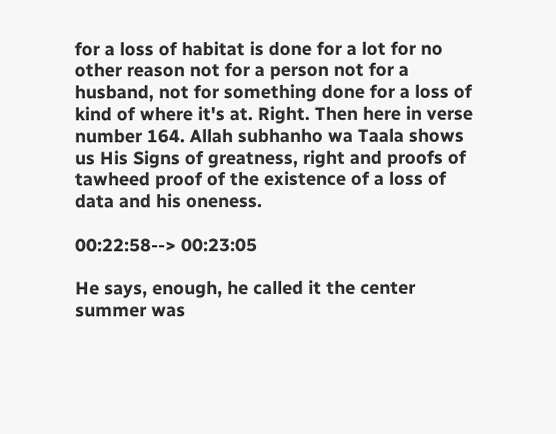for a loss of habitat is done for a lot for no other reason not for a person not for a husband, not for something done for a loss of kind of where it's at. Right. Then here in verse number 164. Allah subhanho wa Taala shows us His Signs of greatness, right and proofs of tawheed proof of the existence of a loss of data and his oneness.

00:22:58--> 00:23:05

He says, enough, he called it the center summer was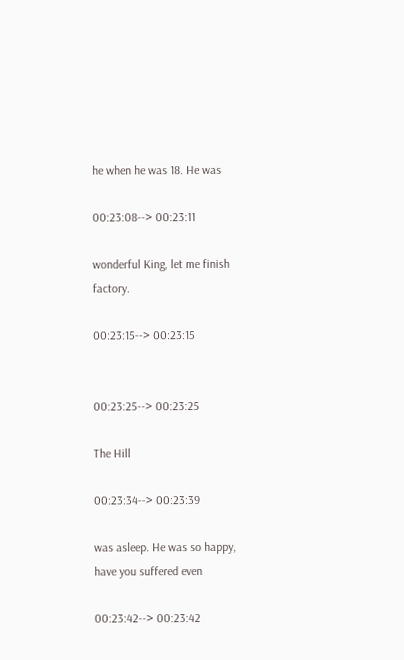he when he was 18. He was

00:23:08--> 00:23:11

wonderful King, let me finish factory.

00:23:15--> 00:23:15


00:23:25--> 00:23:25

The Hill

00:23:34--> 00:23:39

was asleep. He was so happy, have you suffered even

00:23:42--> 00:23:42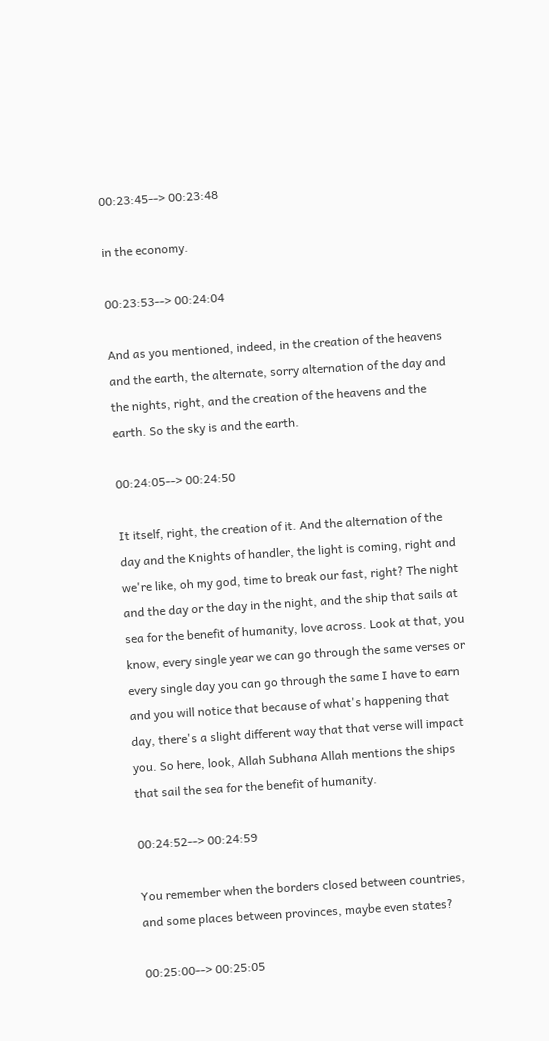00:23:45--> 00:23:48

in the economy.

00:23:53--> 00:24:04

And as you mentioned, indeed, in the creation of the heavens and the earth, the alternate, sorry alternation of the day and the nights, right, and the creation of the heavens and the earth. So the sky is and the earth.

00:24:05--> 00:24:50

It itself, right, the creation of it. And the alternation of the day and the Knights of handler, the light is coming, right and we're like, oh my god, time to break our fast, right? The night and the day or the day in the night, and the ship that sails at sea for the benefit of humanity, love across. Look at that, you know, every single year we can go through the same verses or every single day you can go through the same I have to earn and you will notice that because of what's happening that day, there's a slight different way that that verse will impact you. So here, look, Allah Subhana Allah mentions the ships that sail the sea for the benefit of humanity.

00:24:52--> 00:24:59

You remember when the borders closed between countries, and some places between provinces, maybe even states?

00:25:00--> 00:25:05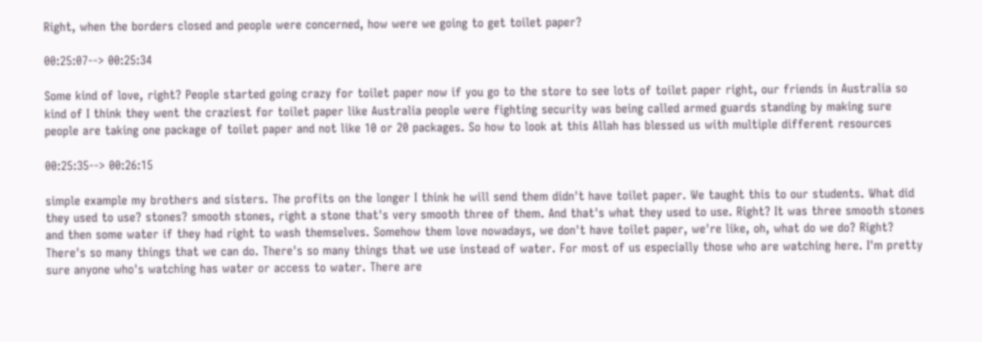Right, when the borders closed and people were concerned, how were we going to get toilet paper?

00:25:07--> 00:25:34

Some kind of love, right? People started going crazy for toilet paper now if you go to the store to see lots of toilet paper right, our friends in Australia so kind of I think they went the craziest for toilet paper like Australia people were fighting security was being called armed guards standing by making sure people are taking one package of toilet paper and not like 10 or 20 packages. So how to look at this Allah has blessed us with multiple different resources

00:25:35--> 00:26:15

simple example my brothers and sisters. The profits on the longer I think he will send them didn't have toilet paper. We taught this to our students. What did they used to use? stones? smooth stones, right a stone that's very smooth three of them. And that's what they used to use. Right? It was three smooth stones and then some water if they had right to wash themselves. Somehow them love nowadays, we don't have toilet paper, we're like, oh, what do we do? Right? There's so many things that we can do. There's so many things that we use instead of water. For most of us especially those who are watching here. I'm pretty sure anyone who's watching has water or access to water. There are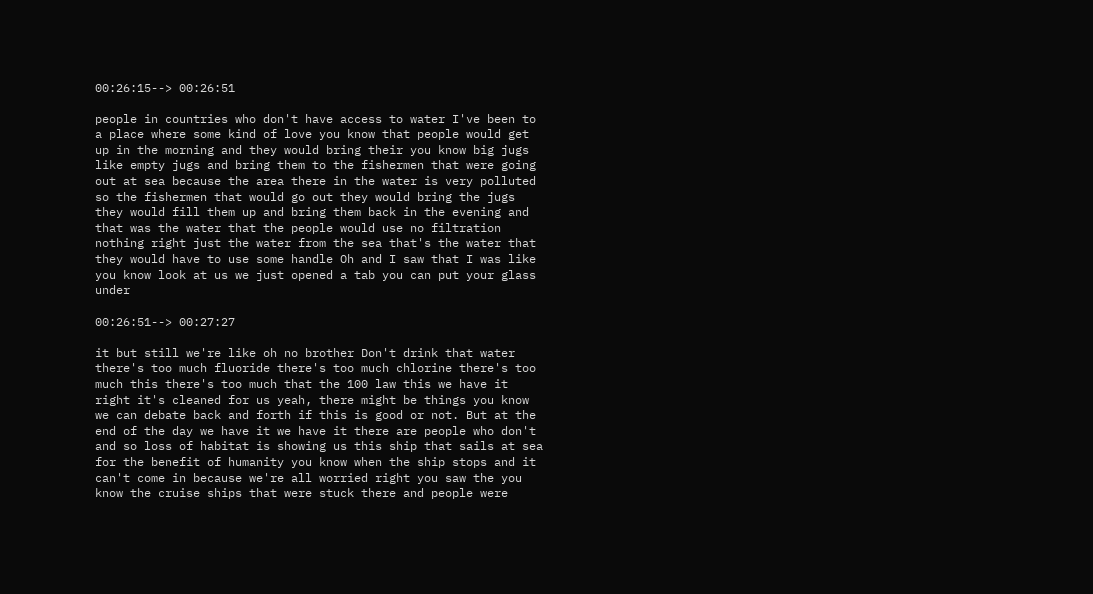00:26:15--> 00:26:51

people in countries who don't have access to water I've been to a place where some kind of love you know that people would get up in the morning and they would bring their you know big jugs like empty jugs and bring them to the fishermen that were going out at sea because the area there in the water is very polluted so the fishermen that would go out they would bring the jugs they would fill them up and bring them back in the evening and that was the water that the people would use no filtration nothing right just the water from the sea that's the water that they would have to use some handle Oh and I saw that I was like you know look at us we just opened a tab you can put your glass under

00:26:51--> 00:27:27

it but still we're like oh no brother Don't drink that water there's too much fluoride there's too much chlorine there's too much this there's too much that the 100 law this we have it right it's cleaned for us yeah, there might be things you know we can debate back and forth if this is good or not. But at the end of the day we have it we have it there are people who don't and so loss of habitat is showing us this ship that sails at sea for the benefit of humanity you know when the ship stops and it can't come in because we're all worried right you saw the you know the cruise ships that were stuck there and people were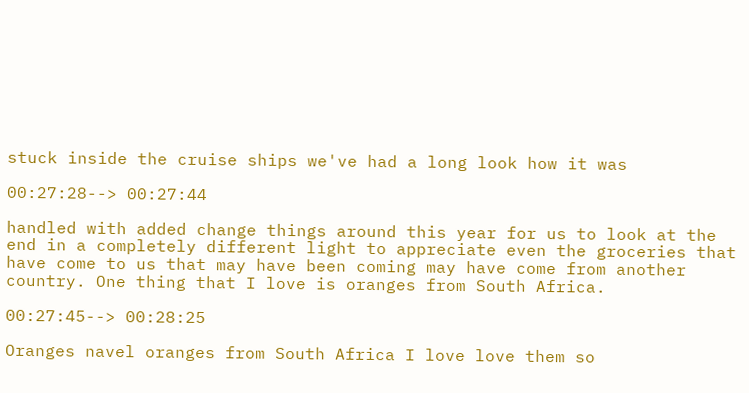stuck inside the cruise ships we've had a long look how it was

00:27:28--> 00:27:44

handled with added change things around this year for us to look at the end in a completely different light to appreciate even the groceries that have come to us that may have been coming may have come from another country. One thing that I love is oranges from South Africa.

00:27:45--> 00:28:25

Oranges navel oranges from South Africa I love love them so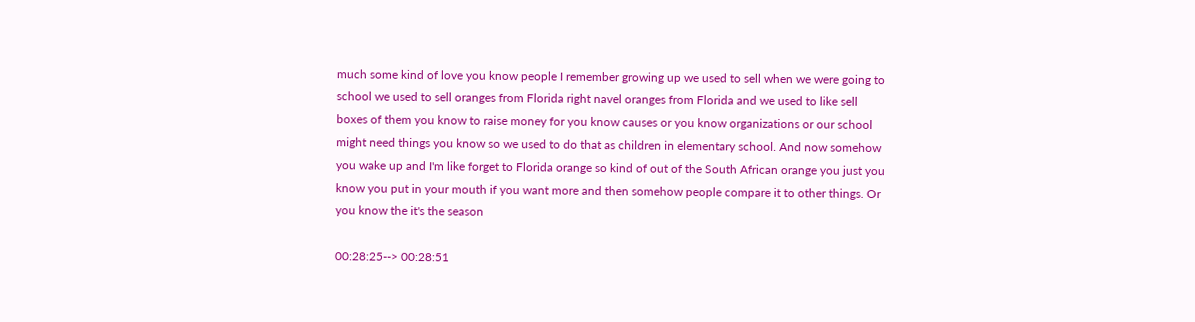much some kind of love you know people I remember growing up we used to sell when we were going to school we used to sell oranges from Florida right navel oranges from Florida and we used to like sell boxes of them you know to raise money for you know causes or you know organizations or our school might need things you know so we used to do that as children in elementary school. And now somehow you wake up and I'm like forget to Florida orange so kind of out of the South African orange you just you know you put in your mouth if you want more and then somehow people compare it to other things. Or you know the it's the season

00:28:25--> 00:28:51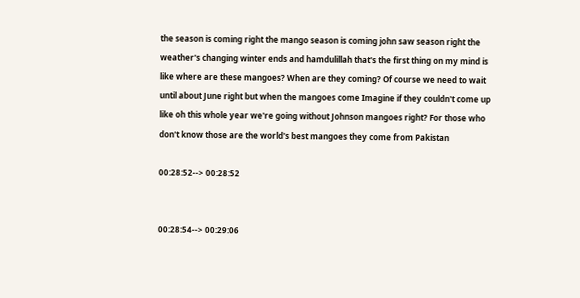the season is coming right the mango season is coming john saw season right the weather's changing winter ends and hamdulillah that's the first thing on my mind is like where are these mangoes? When are they coming? Of course we need to wait until about June right but when the mangoes come Imagine if they couldn't come up like oh this whole year we're going without Johnson mangoes right? For those who don't know those are the world's best mangoes they come from Pakistan

00:28:52--> 00:28:52


00:28:54--> 00:29:06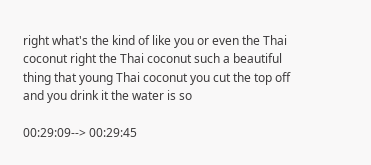right what's the kind of like you or even the Thai coconut right the Thai coconut such a beautiful thing that young Thai coconut you cut the top off and you drink it the water is so

00:29:09--> 00:29:45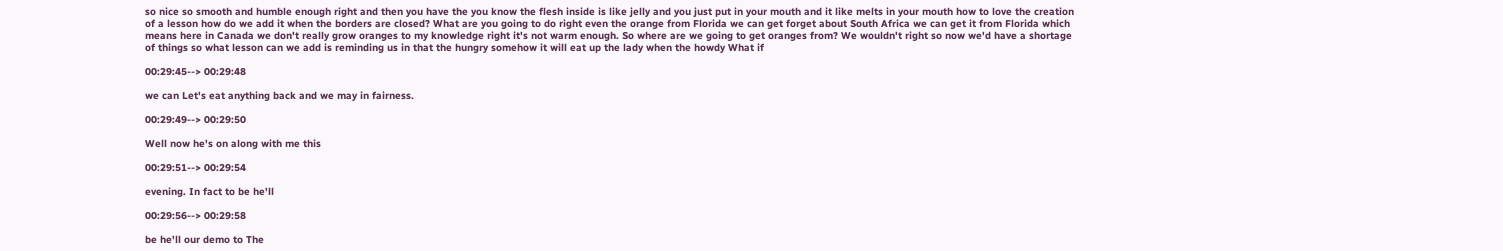so nice so smooth and humble enough right and then you have the you know the flesh inside is like jelly and you just put in your mouth and it like melts in your mouth how to love the creation of a lesson how do we add it when the borders are closed? What are you going to do right even the orange from Florida we can get forget about South Africa we can get it from Florida which means here in Canada we don't really grow oranges to my knowledge right it's not warm enough. So where are we going to get oranges from? We wouldn't right so now we'd have a shortage of things so what lesson can we add is reminding us in that the hungry somehow it will eat up the lady when the howdy What if

00:29:45--> 00:29:48

we can Let's eat anything back and we may in fairness.

00:29:49--> 00:29:50

Well now he's on along with me this

00:29:51--> 00:29:54

evening. In fact to be he'll

00:29:56--> 00:29:58

be he'll our demo to The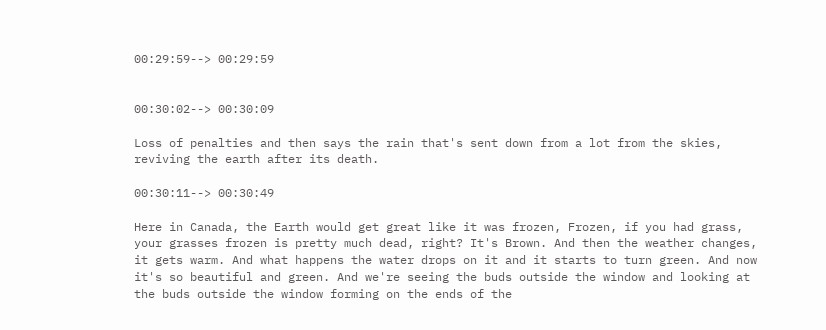00:29:59--> 00:29:59


00:30:02--> 00:30:09

Loss of penalties and then says the rain that's sent down from a lot from the skies, reviving the earth after its death.

00:30:11--> 00:30:49

Here in Canada, the Earth would get great like it was frozen, Frozen, if you had grass, your grasses frozen is pretty much dead, right? It's Brown. And then the weather changes, it gets warm. And what happens the water drops on it and it starts to turn green. And now it's so beautiful and green. And we're seeing the buds outside the window and looking at the buds outside the window forming on the ends of the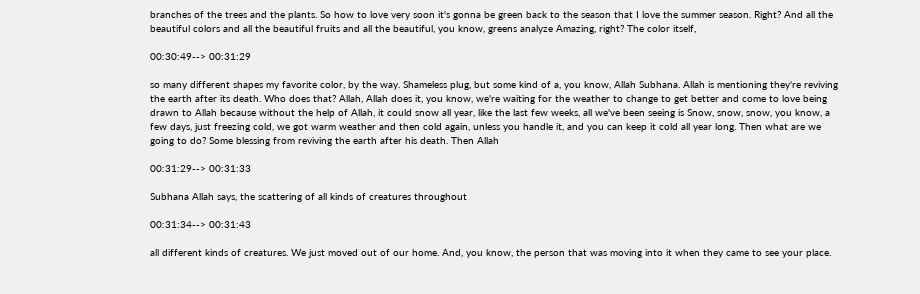branches of the trees and the plants. So how to love very soon it's gonna be green back to the season that I love the summer season. Right? And all the beautiful colors and all the beautiful fruits and all the beautiful, you know, greens analyze Amazing, right? The color itself,

00:30:49--> 00:31:29

so many different shapes my favorite color, by the way. Shameless plug, but some kind of a, you know, Allah Subhana. Allah is mentioning they're reviving the earth after its death. Who does that? Allah, Allah does it, you know, we're waiting for the weather to change to get better and come to love being drawn to Allah because without the help of Allah, it could snow all year, like the last few weeks, all we've been seeing is Snow, snow, snow, you know, a few days, just freezing cold, we got warm weather and then cold again, unless you handle it, and you can keep it cold all year long. Then what are we going to do? Some blessing from reviving the earth after his death. Then Allah

00:31:29--> 00:31:33

Subhana Allah says, the scattering of all kinds of creatures throughout

00:31:34--> 00:31:43

all different kinds of creatures. We just moved out of our home. And, you know, the person that was moving into it when they came to see your place.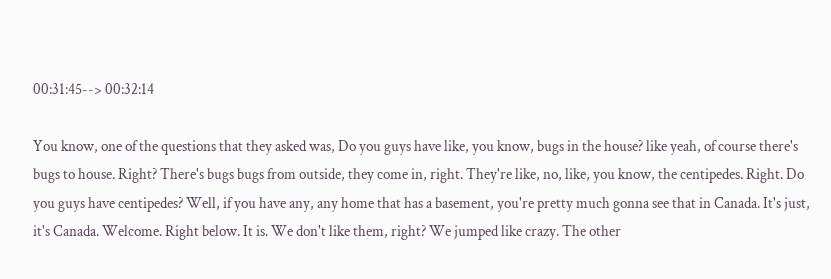00:31:45--> 00:32:14

You know, one of the questions that they asked was, Do you guys have like, you know, bugs in the house? like yeah, of course there's bugs to house. Right? There's bugs bugs from outside, they come in, right. They're like, no, like, you know, the centipedes. Right. Do you guys have centipedes? Well, if you have any, any home that has a basement, you're pretty much gonna see that in Canada. It's just, it's Canada. Welcome. Right below. It is. We don't like them, right? We jumped like crazy. The other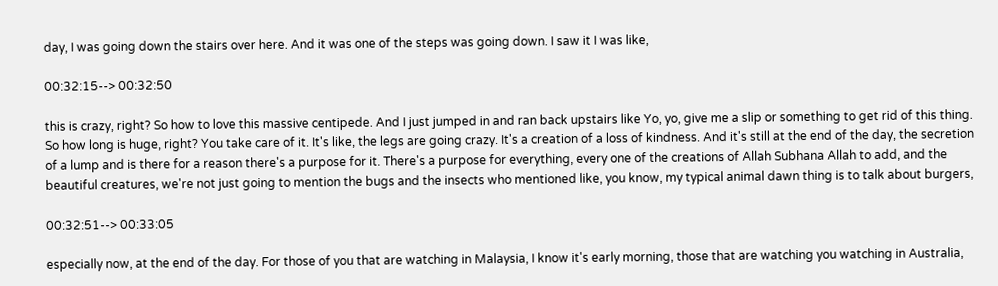day, I was going down the stairs over here. And it was one of the steps was going down. I saw it I was like,

00:32:15--> 00:32:50

this is crazy, right? So how to love this massive centipede. And I just jumped in and ran back upstairs like Yo, yo, give me a slip or something to get rid of this thing. So how long is huge, right? You take care of it. It's like, the legs are going crazy. It's a creation of a loss of kindness. And it's still at the end of the day, the secretion of a lump and is there for a reason there's a purpose for it. There's a purpose for everything, every one of the creations of Allah Subhana Allah to add, and the beautiful creatures, we're not just going to mention the bugs and the insects who mentioned like, you know, my typical animal dawn thing is to talk about burgers,

00:32:51--> 00:33:05

especially now, at the end of the day. For those of you that are watching in Malaysia, I know it's early morning, those that are watching you watching in Australia,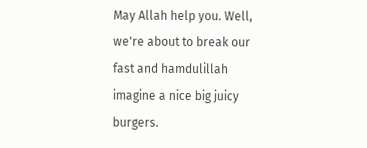May Allah help you. Well, we're about to break our fast and hamdulillah imagine a nice big juicy burgers.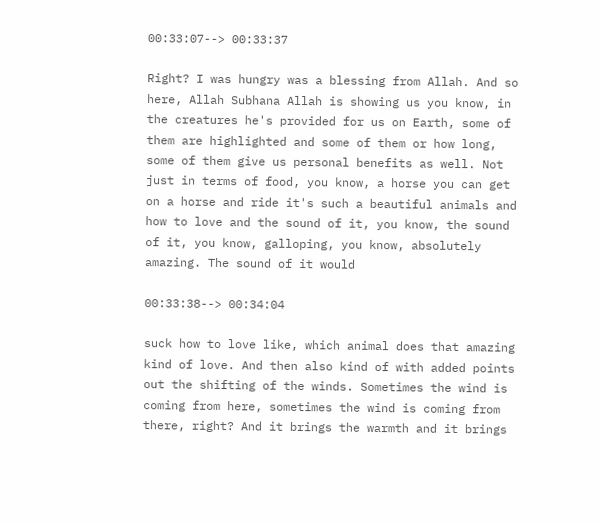00:33:07--> 00:33:37

Right? I was hungry was a blessing from Allah. And so here, Allah Subhana Allah is showing us you know, in the creatures he's provided for us on Earth, some of them are highlighted and some of them or how long, some of them give us personal benefits as well. Not just in terms of food, you know, a horse you can get on a horse and ride it's such a beautiful animals and how to love and the sound of it, you know, the sound of it, you know, galloping, you know, absolutely amazing. The sound of it would

00:33:38--> 00:34:04

suck how to love like, which animal does that amazing kind of love. And then also kind of with added points out the shifting of the winds. Sometimes the wind is coming from here, sometimes the wind is coming from there, right? And it brings the warmth and it brings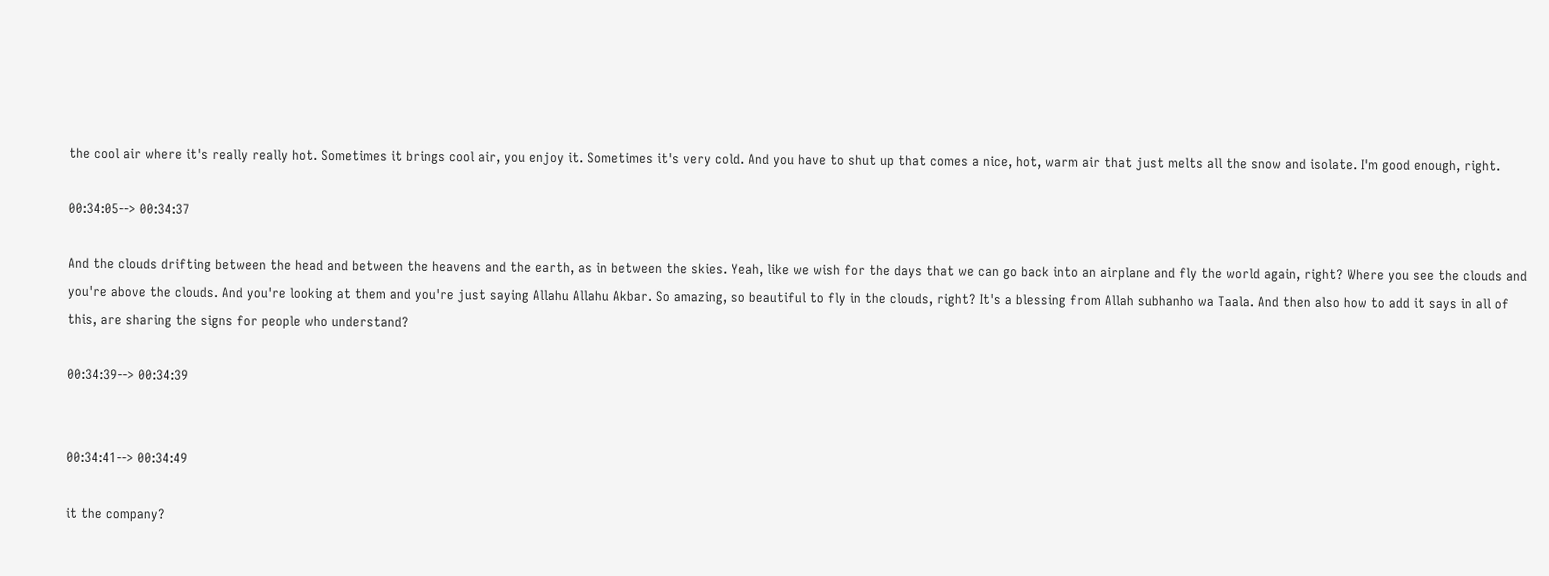the cool air where it's really really hot. Sometimes it brings cool air, you enjoy it. Sometimes it's very cold. And you have to shut up that comes a nice, hot, warm air that just melts all the snow and isolate. I'm good enough, right.

00:34:05--> 00:34:37

And the clouds drifting between the head and between the heavens and the earth, as in between the skies. Yeah, like we wish for the days that we can go back into an airplane and fly the world again, right? Where you see the clouds and you're above the clouds. And you're looking at them and you're just saying Allahu Allahu Akbar. So amazing, so beautiful to fly in the clouds, right? It's a blessing from Allah subhanho wa Taala. And then also how to add it says in all of this, are sharing the signs for people who understand?

00:34:39--> 00:34:39


00:34:41--> 00:34:49

it the company?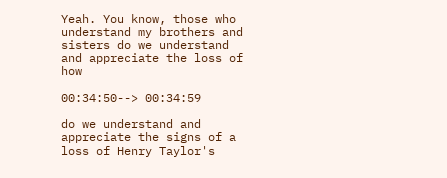Yeah. You know, those who understand my brothers and sisters do we understand and appreciate the loss of how

00:34:50--> 00:34:59

do we understand and appreciate the signs of a loss of Henry Taylor's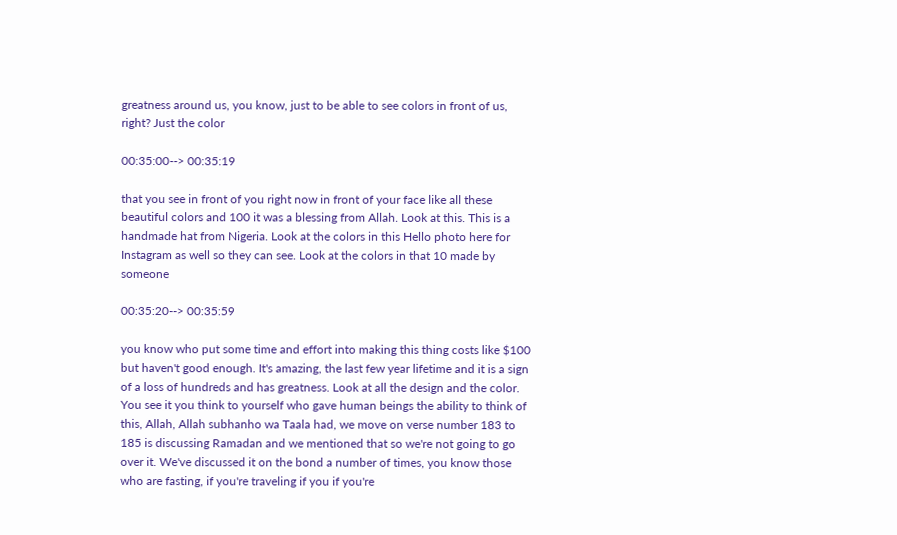greatness around us, you know, just to be able to see colors in front of us, right? Just the color

00:35:00--> 00:35:19

that you see in front of you right now in front of your face like all these beautiful colors and 100 it was a blessing from Allah. Look at this. This is a handmade hat from Nigeria. Look at the colors in this Hello photo here for Instagram as well so they can see. Look at the colors in that 10 made by someone

00:35:20--> 00:35:59

you know who put some time and effort into making this thing costs like $100 but haven't good enough. It's amazing, the last few year lifetime and it is a sign of a loss of hundreds and has greatness. Look at all the design and the color. You see it you think to yourself who gave human beings the ability to think of this, Allah, Allah subhanho wa Taala had, we move on verse number 183 to 185 is discussing Ramadan and we mentioned that so we're not going to go over it. We've discussed it on the bond a number of times, you know those who are fasting, if you're traveling if you if you're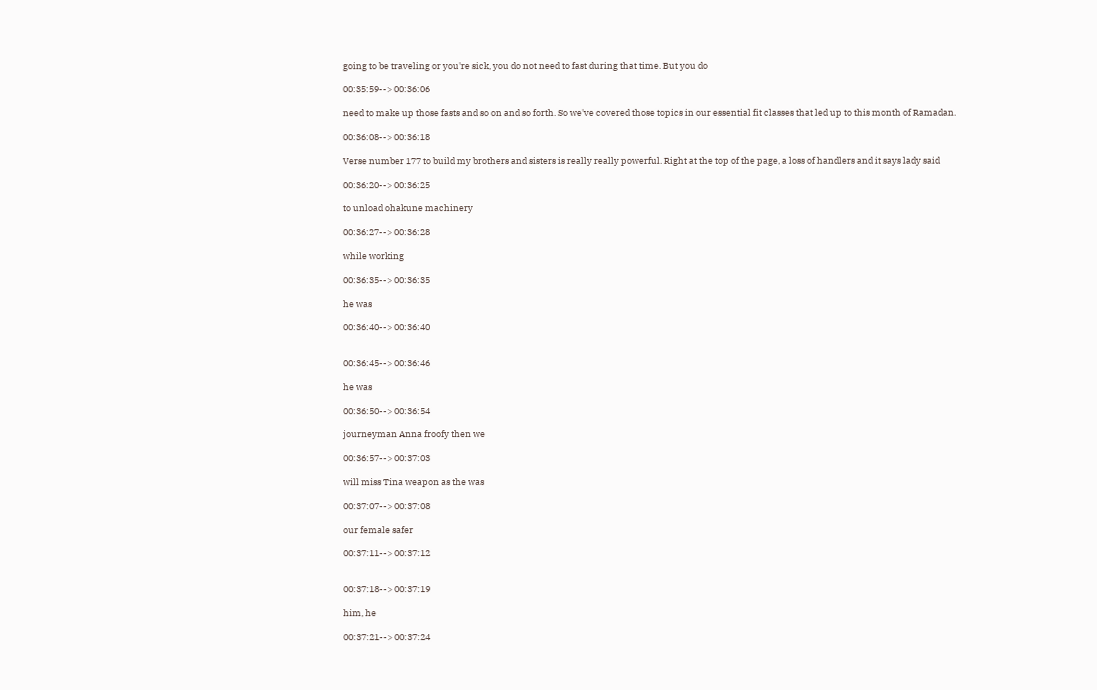going to be traveling or you're sick, you do not need to fast during that time. But you do

00:35:59--> 00:36:06

need to make up those fasts and so on and so forth. So we've covered those topics in our essential fit classes that led up to this month of Ramadan.

00:36:08--> 00:36:18

Verse number 177 to build my brothers and sisters is really really powerful. Right at the top of the page, a loss of handlers and it says lady said

00:36:20--> 00:36:25

to unload ohakune machinery

00:36:27--> 00:36:28

while working

00:36:35--> 00:36:35

he was

00:36:40--> 00:36:40


00:36:45--> 00:36:46

he was

00:36:50--> 00:36:54

journeyman Anna froofy then we

00:36:57--> 00:37:03

will miss Tina weapon as the was

00:37:07--> 00:37:08

our female safer

00:37:11--> 00:37:12


00:37:18--> 00:37:19

him, he

00:37:21--> 00:37:24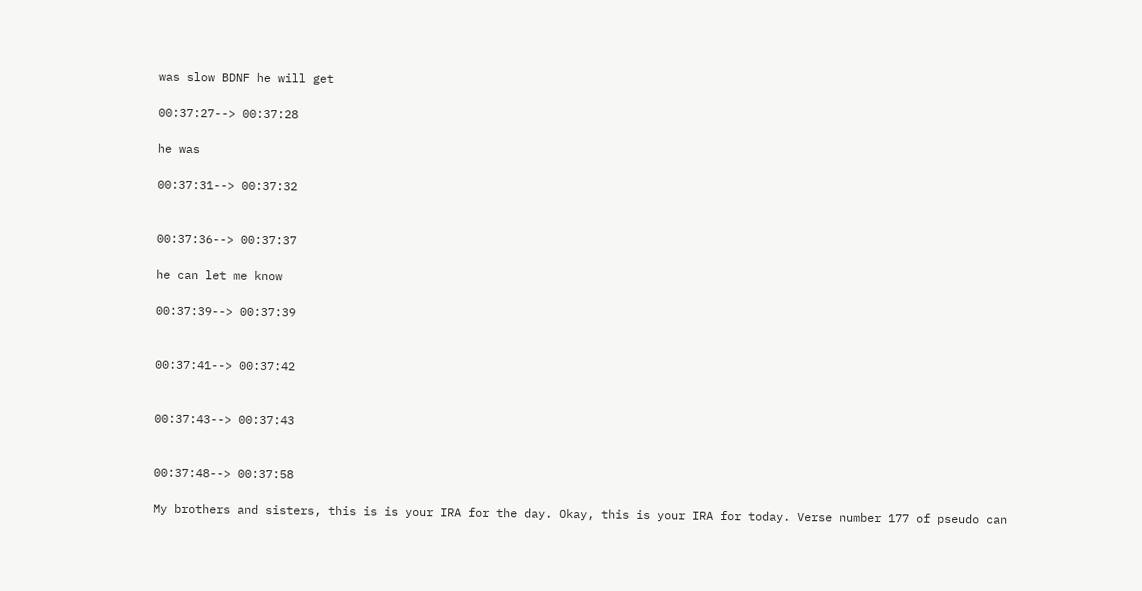was slow BDNF he will get

00:37:27--> 00:37:28

he was

00:37:31--> 00:37:32


00:37:36--> 00:37:37

he can let me know

00:37:39--> 00:37:39


00:37:41--> 00:37:42


00:37:43--> 00:37:43


00:37:48--> 00:37:58

My brothers and sisters, this is is your IRA for the day. Okay, this is your IRA for today. Verse number 177 of pseudo can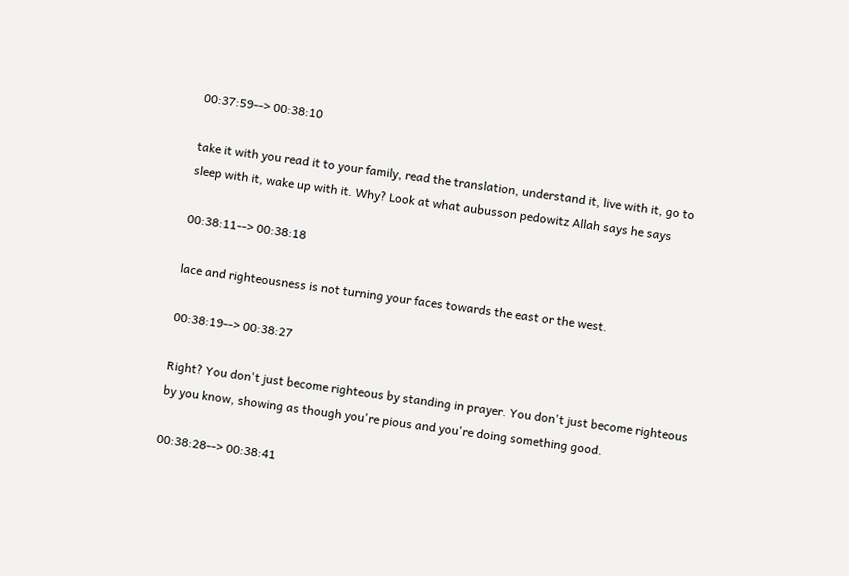00:37:59--> 00:38:10

take it with you read it to your family, read the translation, understand it, live with it, go to sleep with it, wake up with it. Why? Look at what aubusson pedowitz Allah says he says

00:38:11--> 00:38:18

lace and righteousness is not turning your faces towards the east or the west.

00:38:19--> 00:38:27

Right? You don't just become righteous by standing in prayer. You don't just become righteous by you know, showing as though you're pious and you're doing something good.

00:38:28--> 00:38:41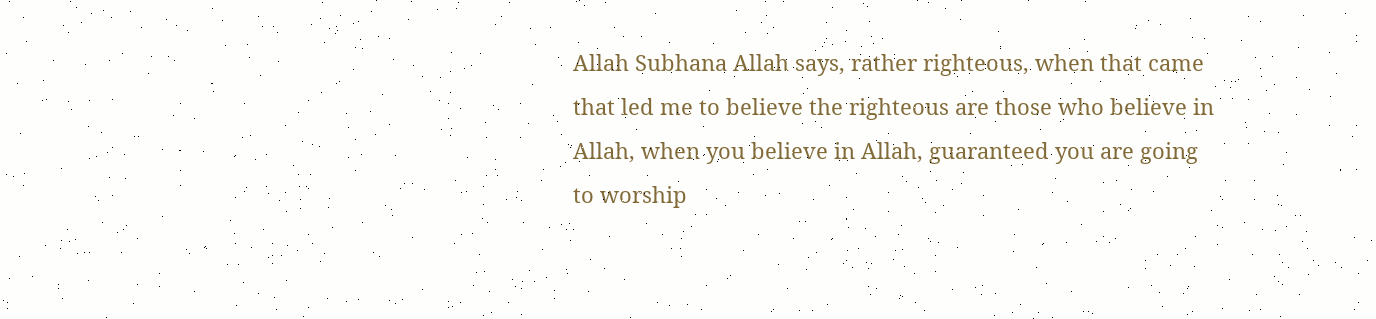Allah Subhana Allah says, rather righteous, when that came that led me to believe the righteous are those who believe in Allah, when you believe in Allah, guaranteed you are going to worship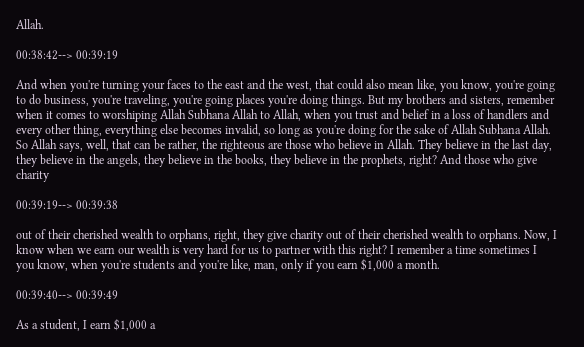Allah.

00:38:42--> 00:39:19

And when you're turning your faces to the east and the west, that could also mean like, you know, you're going to do business, you're traveling, you're going places you're doing things. But my brothers and sisters, remember when it comes to worshiping Allah Subhana Allah to Allah, when you trust and belief in a loss of handlers and every other thing, everything else becomes invalid, so long as you're doing for the sake of Allah Subhana Allah. So Allah says, well, that can be rather, the righteous are those who believe in Allah. They believe in the last day, they believe in the angels, they believe in the books, they believe in the prophets, right? And those who give charity

00:39:19--> 00:39:38

out of their cherished wealth to orphans, right, they give charity out of their cherished wealth to orphans. Now, I know when we earn our wealth is very hard for us to partner with this right? I remember a time sometimes I you know, when you're students and you're like, man, only if you earn $1,000 a month.

00:39:40--> 00:39:49

As a student, I earn $1,000 a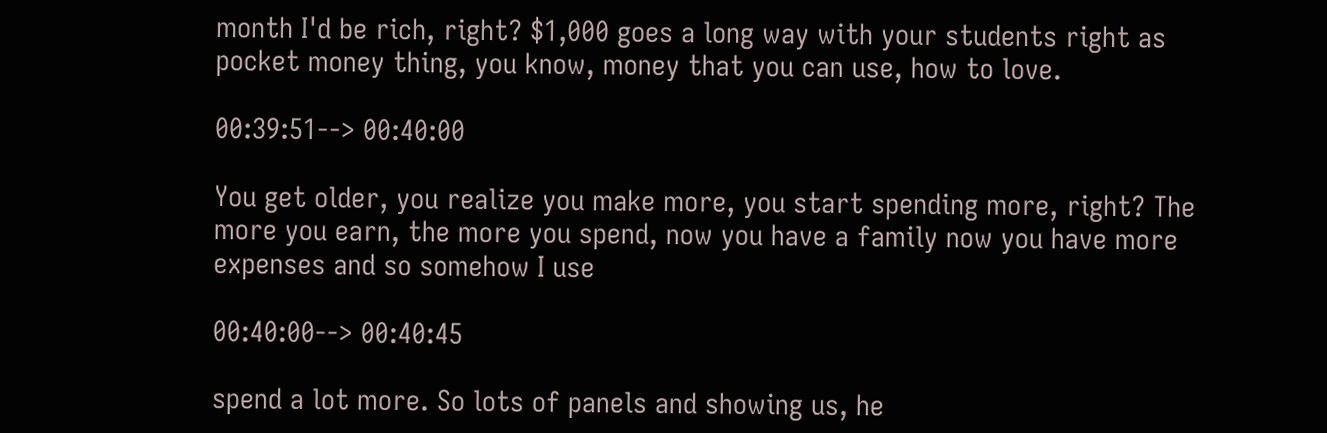month I'd be rich, right? $1,000 goes a long way with your students right as pocket money thing, you know, money that you can use, how to love.

00:39:51--> 00:40:00

You get older, you realize you make more, you start spending more, right? The more you earn, the more you spend, now you have a family now you have more expenses and so somehow I use

00:40:00--> 00:40:45

spend a lot more. So lots of panels and showing us, he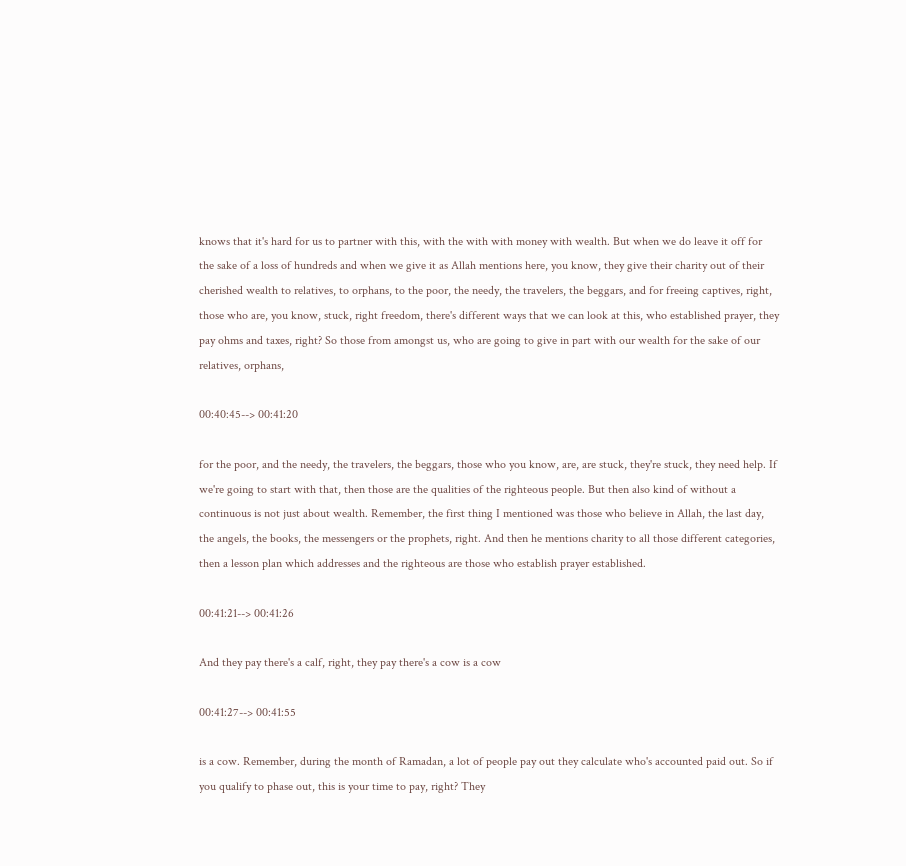knows that it's hard for us to partner with this, with the with with money with wealth. But when we do leave it off for the sake of a loss of hundreds and when we give it as Allah mentions here, you know, they give their charity out of their cherished wealth to relatives, to orphans, to the poor, the needy, the travelers, the beggars, and for freeing captives, right, those who are, you know, stuck, right freedom, there's different ways that we can look at this, who established prayer, they pay ohms and taxes, right? So those from amongst us, who are going to give in part with our wealth for the sake of our relatives, orphans,

00:40:45--> 00:41:20

for the poor, and the needy, the travelers, the beggars, those who you know, are, are stuck, they're stuck, they need help. If we're going to start with that, then those are the qualities of the righteous people. But then also kind of without a continuous is not just about wealth. Remember, the first thing I mentioned was those who believe in Allah, the last day, the angels, the books, the messengers or the prophets, right. And then he mentions charity to all those different categories, then a lesson plan which addresses and the righteous are those who establish prayer established.

00:41:21--> 00:41:26

And they pay there's a calf, right, they pay there's a cow is a cow

00:41:27--> 00:41:55

is a cow. Remember, during the month of Ramadan, a lot of people pay out they calculate who's accounted paid out. So if you qualify to phase out, this is your time to pay, right? They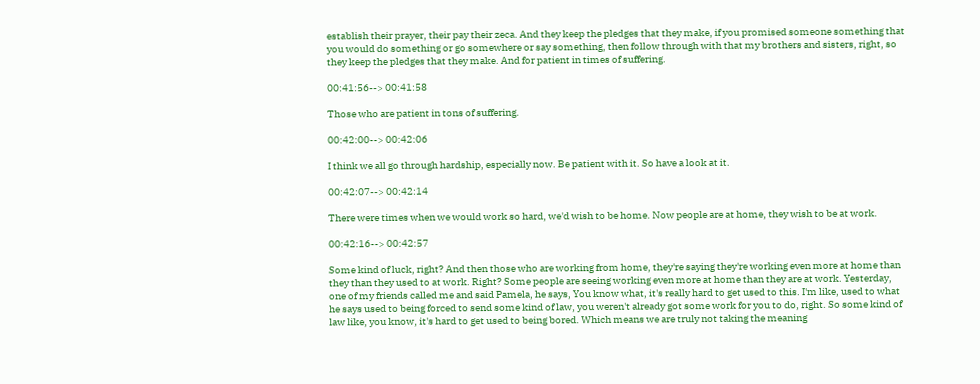establish their prayer, their pay their zeca. And they keep the pledges that they make, if you promised someone something that you would do something or go somewhere or say something, then follow through with that my brothers and sisters, right, so they keep the pledges that they make. And for patient in times of suffering.

00:41:56--> 00:41:58

Those who are patient in tons of suffering.

00:42:00--> 00:42:06

I think we all go through hardship, especially now. Be patient with it. So have a look at it.

00:42:07--> 00:42:14

There were times when we would work so hard, we'd wish to be home. Now people are at home, they wish to be at work.

00:42:16--> 00:42:57

Some kind of luck, right? And then those who are working from home, they're saying they're working even more at home than they than they used to at work. Right? Some people are seeing working even more at home than they are at work. Yesterday, one of my friends called me and said Pamela, he says, You know what, it's really hard to get used to this. I'm like, used to what he says used to being forced to send some kind of law, you weren't already got some work for you to do, right. So some kind of law like, you know, it's hard to get used to being bored. Which means we are truly not taking the meaning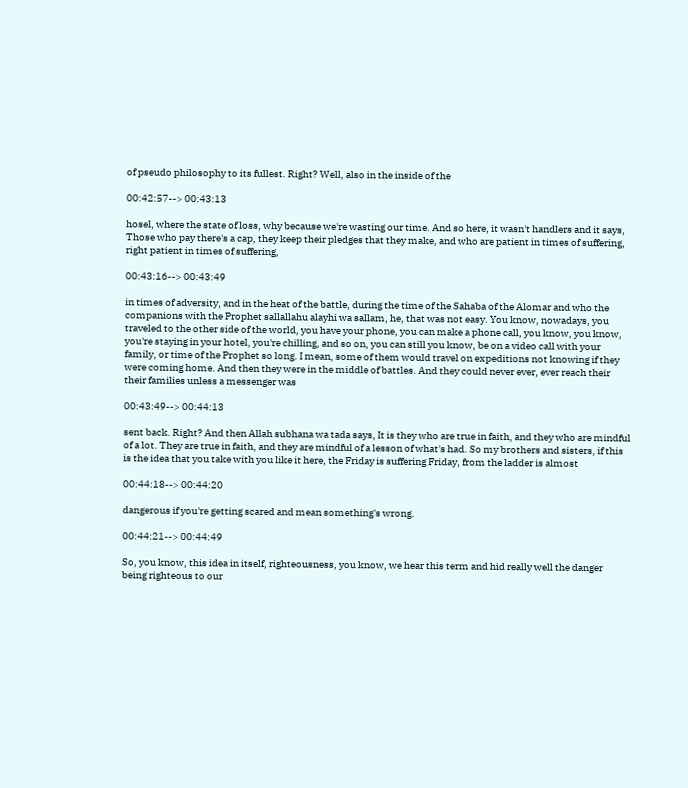of pseudo philosophy to its fullest. Right? Well, also in the inside of the

00:42:57--> 00:43:13

hosel, where the state of loss, why because we're wasting our time. And so here, it wasn't handlers and it says, Those who pay there's a cap, they keep their pledges that they make, and who are patient in times of suffering, right patient in times of suffering,

00:43:16--> 00:43:49

in times of adversity, and in the heat of the battle, during the time of the Sahaba of the Alomar and who the companions with the Prophet sallallahu alayhi wa sallam, he, that was not easy. You know, nowadays, you traveled to the other side of the world, you have your phone, you can make a phone call, you know, you know, you're staying in your hotel, you're chilling, and so on, you can still you know, be on a video call with your family, or time of the Prophet so long. I mean, some of them would travel on expeditions not knowing if they were coming home. And then they were in the middle of battles. And they could never ever, ever reach their their families unless a messenger was

00:43:49--> 00:44:13

sent back. Right? And then Allah subhana wa tada says, It is they who are true in faith, and they who are mindful of a lot. They are true in faith, and they are mindful of a lesson of what's had. So my brothers and sisters, if this is the idea that you take with you like it here, the Friday is suffering Friday, from the ladder is almost

00:44:18--> 00:44:20

dangerous if you're getting scared and mean something's wrong.

00:44:21--> 00:44:49

So, you know, this idea in itself, righteousness, you know, we hear this term and hid really well the danger being righteous to our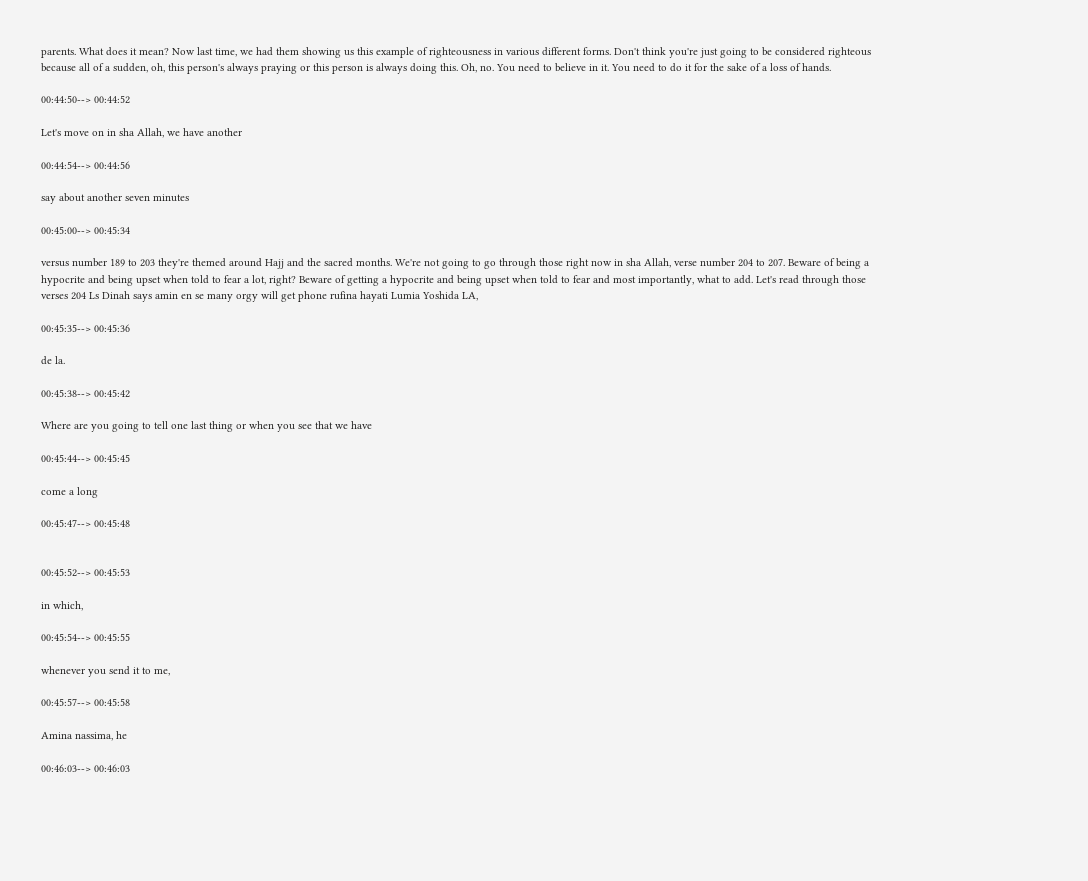parents. What does it mean? Now last time, we had them showing us this example of righteousness in various different forms. Don't think you're just going to be considered righteous because all of a sudden, oh, this person's always praying or this person is always doing this. Oh, no. You need to believe in it. You need to do it for the sake of a loss of hands.

00:44:50--> 00:44:52

Let's move on in sha Allah, we have another

00:44:54--> 00:44:56

say about another seven minutes

00:45:00--> 00:45:34

versus number 189 to 203 they're themed around Hajj and the sacred months. We're not going to go through those right now in sha Allah, verse number 204 to 207. Beware of being a hypocrite and being upset when told to fear a lot, right? Beware of getting a hypocrite and being upset when told to fear and most importantly, what to add. Let's read through those verses 204 Ls Dinah says amin en se many orgy will get phone rufina hayati Lumia Yoshida LA,

00:45:35--> 00:45:36

de la.

00:45:38--> 00:45:42

Where are you going to tell one last thing or when you see that we have

00:45:44--> 00:45:45

come a long

00:45:47--> 00:45:48


00:45:52--> 00:45:53

in which,

00:45:54--> 00:45:55

whenever you send it to me,

00:45:57--> 00:45:58

Amina nassima, he

00:46:03--> 00:46:03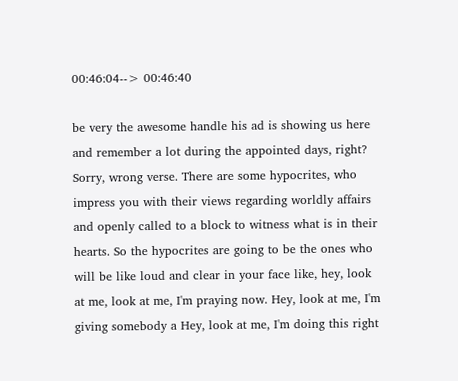00:46:04--> 00:46:40

be very the awesome handle his ad is showing us here and remember a lot during the appointed days, right? Sorry, wrong verse. There are some hypocrites, who impress you with their views regarding worldly affairs and openly called to a block to witness what is in their hearts. So the hypocrites are going to be the ones who will be like loud and clear in your face like, hey, look at me, look at me, I'm praying now. Hey, look at me, I'm giving somebody a Hey, look at me, I'm doing this right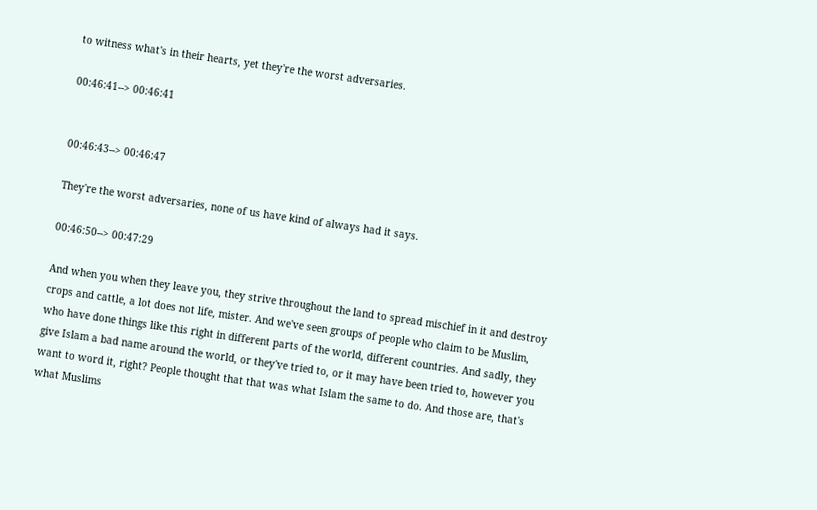to witness what's in their hearts, yet they're the worst adversaries.

00:46:41--> 00:46:41


00:46:43--> 00:46:47

They're the worst adversaries, none of us have kind of always had it says.

00:46:50--> 00:47:29

And when you when they leave you, they strive throughout the land to spread mischief in it and destroy crops and cattle, a lot does not life, mister. And we've seen groups of people who claim to be Muslim, who have done things like this right in different parts of the world, different countries. And sadly, they give Islam a bad name around the world, or they've tried to, or it may have been tried to, however you want to word it, right? People thought that that was what Islam the same to do. And those are, that's what Muslims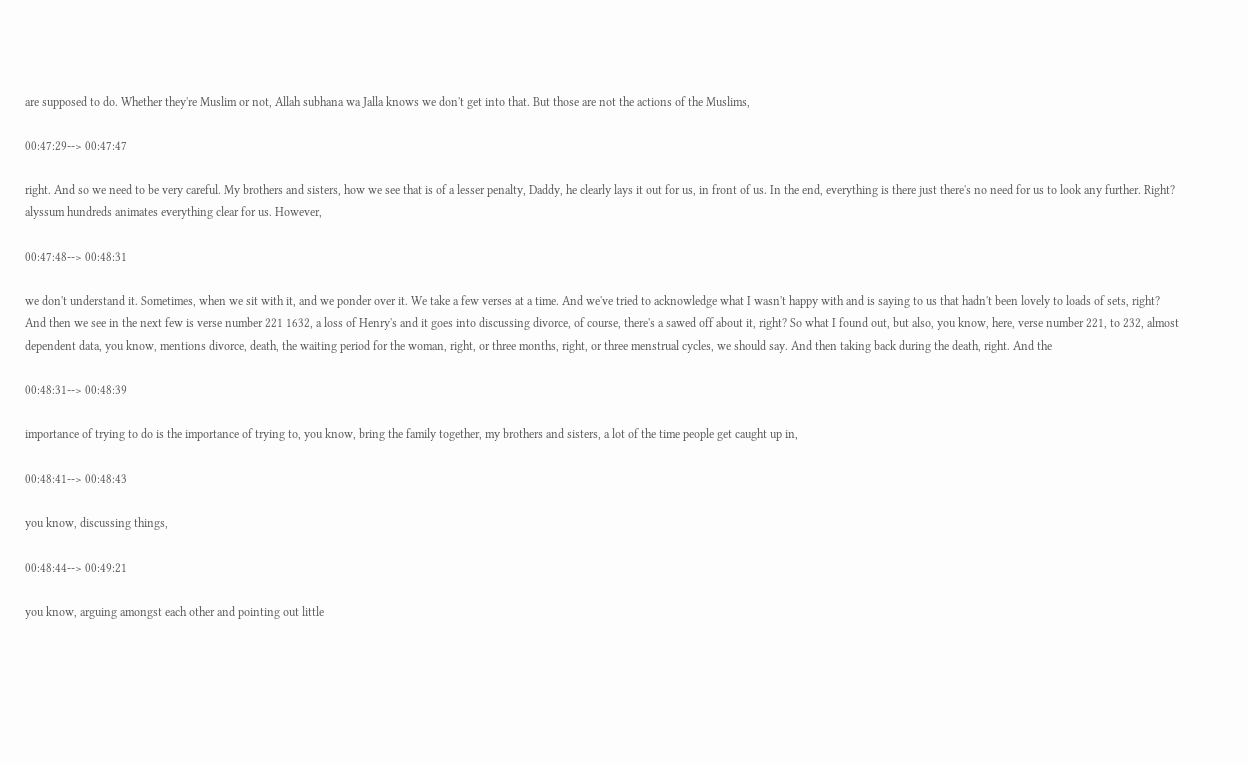are supposed to do. Whether they're Muslim or not, Allah subhana wa Jalla knows we don't get into that. But those are not the actions of the Muslims,

00:47:29--> 00:47:47

right. And so we need to be very careful. My brothers and sisters, how we see that is of a lesser penalty, Daddy, he clearly lays it out for us, in front of us. In the end, everything is there just there's no need for us to look any further. Right? alyssum hundreds animates everything clear for us. However,

00:47:48--> 00:48:31

we don't understand it. Sometimes, when we sit with it, and we ponder over it. We take a few verses at a time. And we've tried to acknowledge what I wasn't happy with and is saying to us that hadn't been lovely to loads of sets, right? And then we see in the next few is verse number 221 1632, a loss of Henry's and it goes into discussing divorce, of course, there's a sawed off about it, right? So what I found out, but also, you know, here, verse number 221, to 232, almost dependent data, you know, mentions divorce, death, the waiting period for the woman, right, or three months, right, or three menstrual cycles, we should say. And then taking back during the death, right. And the

00:48:31--> 00:48:39

importance of trying to do is the importance of trying to, you know, bring the family together, my brothers and sisters, a lot of the time people get caught up in,

00:48:41--> 00:48:43

you know, discussing things,

00:48:44--> 00:49:21

you know, arguing amongst each other and pointing out little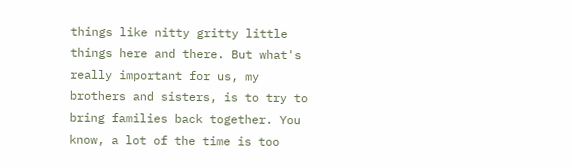things like nitty gritty little things here and there. But what's really important for us, my brothers and sisters, is to try to bring families back together. You know, a lot of the time is too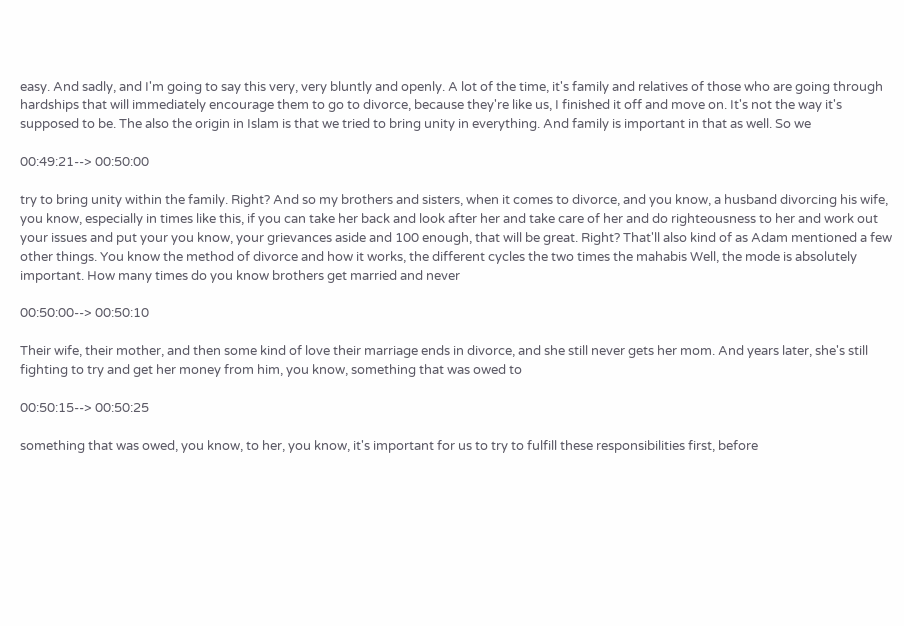easy. And sadly, and I'm going to say this very, very bluntly and openly. A lot of the time, it's family and relatives of those who are going through hardships that will immediately encourage them to go to divorce, because they're like us, I finished it off and move on. It's not the way it's supposed to be. The also the origin in Islam is that we tried to bring unity in everything. And family is important in that as well. So we

00:49:21--> 00:50:00

try to bring unity within the family. Right? And so my brothers and sisters, when it comes to divorce, and you know, a husband divorcing his wife, you know, especially in times like this, if you can take her back and look after her and take care of her and do righteousness to her and work out your issues and put your you know, your grievances aside and 100 enough, that will be great. Right? That'll also kind of as Adam mentioned a few other things. You know the method of divorce and how it works, the different cycles the two times the mahabis Well, the mode is absolutely important. How many times do you know brothers get married and never

00:50:00--> 00:50:10

Their wife, their mother, and then some kind of love their marriage ends in divorce, and she still never gets her mom. And years later, she's still fighting to try and get her money from him, you know, something that was owed to

00:50:15--> 00:50:25

something that was owed, you know, to her, you know, it's important for us to try to fulfill these responsibilities first, before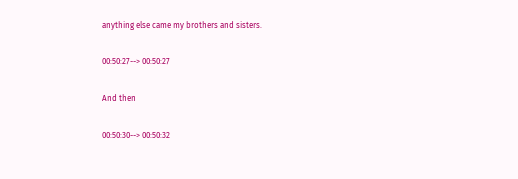anything else came my brothers and sisters.

00:50:27--> 00:50:27

And then

00:50:30--> 00:50:32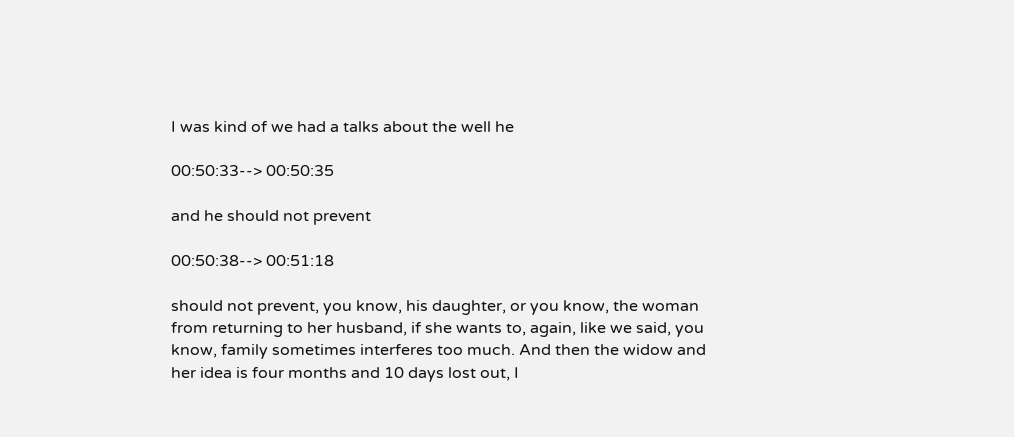I was kind of we had a talks about the well he

00:50:33--> 00:50:35

and he should not prevent

00:50:38--> 00:51:18

should not prevent, you know, his daughter, or you know, the woman from returning to her husband, if she wants to, again, like we said, you know, family sometimes interferes too much. And then the widow and her idea is four months and 10 days lost out, I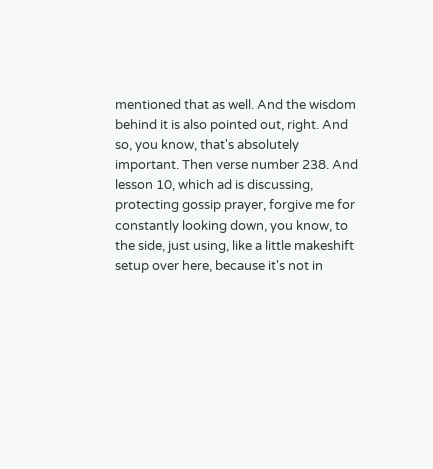mentioned that as well. And the wisdom behind it is also pointed out, right. And so, you know, that's absolutely important. Then verse number 238. And lesson 10, which ad is discussing, protecting gossip prayer, forgive me for constantly looking down, you know, to the side, just using, like a little makeshift setup over here, because it's not in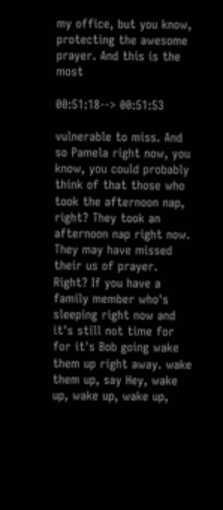my office, but you know, protecting the awesome prayer. And this is the most

00:51:18--> 00:51:53

vulnerable to miss. And so Pamela right now, you know, you could probably think of that those who took the afternoon nap, right? They took an afternoon nap right now. They may have missed their us of prayer. Right? If you have a family member who's sleeping right now and it's still not time for for it's Bob going wake them up right away. wake them up, say Hey, wake up, wake up, wake up,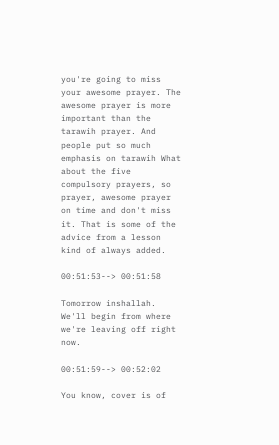you're going to miss your awesome prayer. The awesome prayer is more important than the tarawih prayer. And people put so much emphasis on tarawih What about the five compulsory prayers, so prayer, awesome prayer on time and don't miss it. That is some of the advice from a lesson kind of always added.

00:51:53--> 00:51:58

Tomorrow inshallah. We'll begin from where we're leaving off right now.

00:51:59--> 00:52:02

You know, cover is of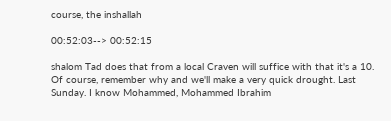course, the inshallah

00:52:03--> 00:52:15

shalom Tad does that from a local Craven will suffice with that it's a 10. Of course, remember why and we'll make a very quick drought. Last Sunday. I know Mohammed, Mohammed Ibrahim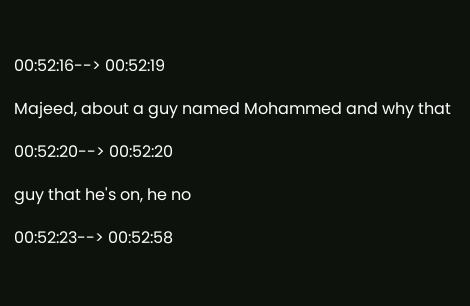00:52:16--> 00:52:19

Majeed, about a guy named Mohammed and why that

00:52:20--> 00:52:20

guy that he's on, he no

00:52:23--> 00:52:58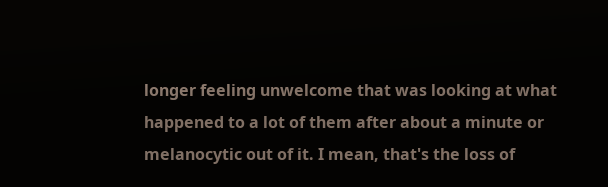longer feeling unwelcome that was looking at what happened to a lot of them after about a minute or melanocytic out of it. I mean, that's the loss of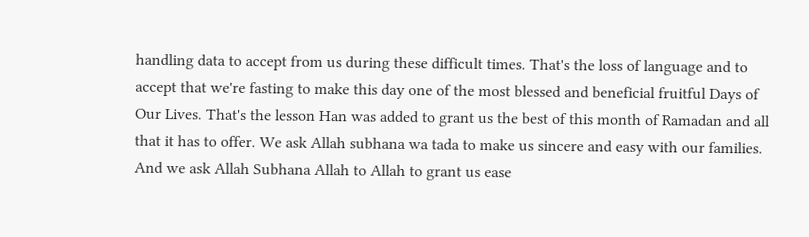handling data to accept from us during these difficult times. That's the loss of language and to accept that we're fasting to make this day one of the most blessed and beneficial fruitful Days of Our Lives. That's the lesson Han was added to grant us the best of this month of Ramadan and all that it has to offer. We ask Allah subhana wa tada to make us sincere and easy with our families. And we ask Allah Subhana Allah to Allah to grant us ease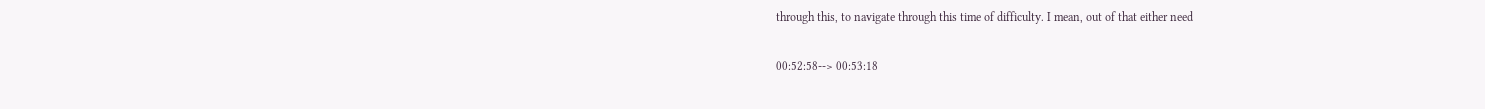through this, to navigate through this time of difficulty. I mean, out of that either need

00:52:58--> 00:53:18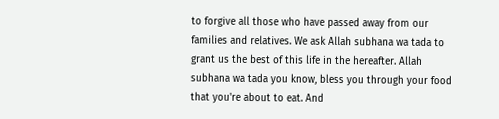to forgive all those who have passed away from our families and relatives. We ask Allah subhana wa tada to grant us the best of this life in the hereafter. Allah subhana wa tada you know, bless you through your food that you're about to eat. And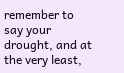remember to say your drought, and at the very least,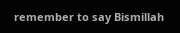remember to say Bismillah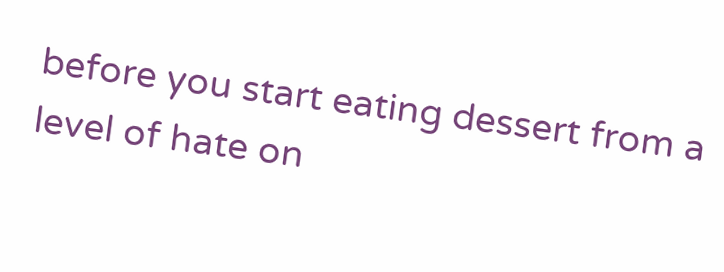before you start eating dessert from a level of hate on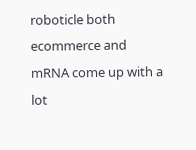roboticle both ecommerce and mRNA come up with a lot